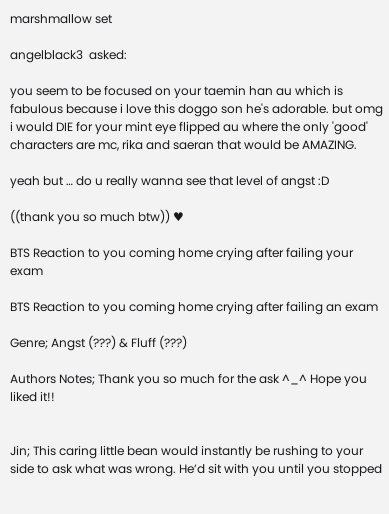marshmallow set

angelblack3  asked:

you seem to be focused on your taemin han au which is fabulous because i love this doggo son he's adorable. but omg i would DIE for your mint eye flipped au where the only 'good' characters are mc, rika and saeran that would be AMAZING.

yeah but … do u really wanna see that level of angst :D

((thank you so much btw)) ♥

BTS Reaction to you coming home crying after failing your exam

BTS Reaction to you coming home crying after failing an exam

Genre; Angst (???) & Fluff (???)

Authors Notes; Thank you so much for the ask ^_^ Hope you liked it!!


Jin; This caring little bean would instantly be rushing to your side to ask what was wrong. He’d sit with you until you stopped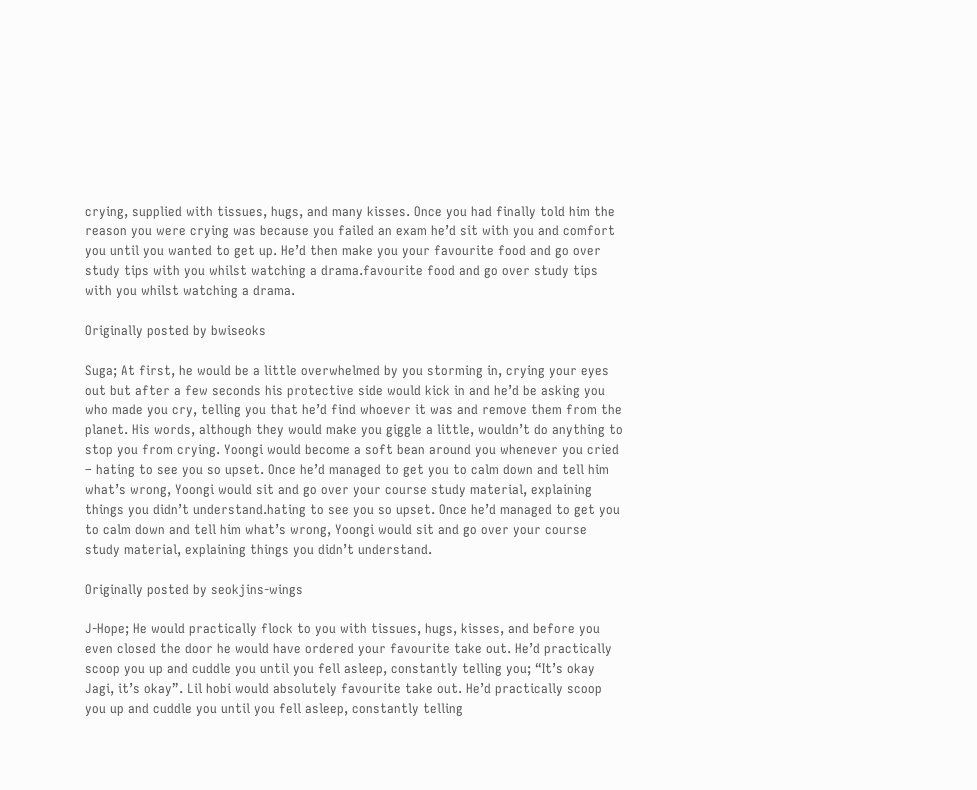crying, supplied with tissues, hugs, and many kisses. Once you had finally told him the reason you were crying was because you failed an exam he’d sit with you and comfort you until you wanted to get up. He’d then make you your favourite food and go over study tips with you whilst watching a drama.favourite food and go over study tips with you whilst watching a drama.

Originally posted by bwiseoks

Suga; At first, he would be a little overwhelmed by you storming in, crying your eyes out but after a few seconds his protective side would kick in and he’d be asking you who made you cry, telling you that he’d find whoever it was and remove them from the planet. His words, although they would make you giggle a little, wouldn’t do anything to stop you from crying. Yoongi would become a soft bean around you whenever you cried – hating to see you so upset. Once he’d managed to get you to calm down and tell him what’s wrong, Yoongi would sit and go over your course study material, explaining things you didn’t understand.hating to see you so upset. Once he’d managed to get you to calm down and tell him what’s wrong, Yoongi would sit and go over your course study material, explaining things you didn’t understand.

Originally posted by seokjins-wings

J-Hope; He would practically flock to you with tissues, hugs, kisses, and before you even closed the door he would have ordered your favourite take out. He’d practically scoop you up and cuddle you until you fell asleep, constantly telling you; “It’s okay Jagi, it’s okay”. Lil hobi would absolutely favourite take out. He’d practically scoop you up and cuddle you until you fell asleep, constantly telling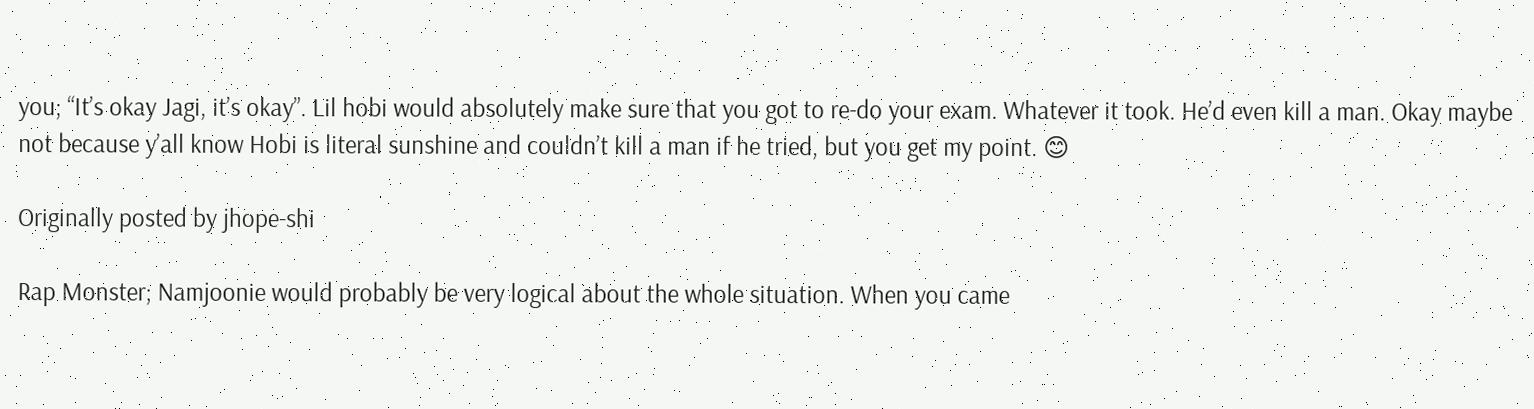you; “It’s okay Jagi, it’s okay”. Lil hobi would absolutely make sure that you got to re-do your exam. Whatever it took. He’d even kill a man. Okay maybe not because y’all know Hobi is literal sunshine and couldn’t kill a man if he tried, but you get my point. 😊

Originally posted by jhope-shi

Rap Monster; Namjoonie would probably be very logical about the whole situation. When you came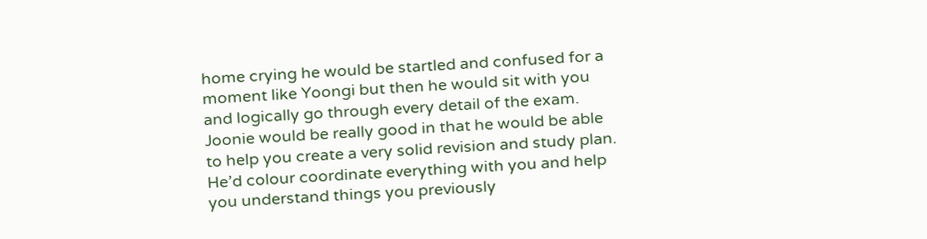home crying he would be startled and confused for a moment like Yoongi but then he would sit with you and logically go through every detail of the exam. Joonie would be really good in that he would be able to help you create a very solid revision and study plan. He’d colour coordinate everything with you and help you understand things you previously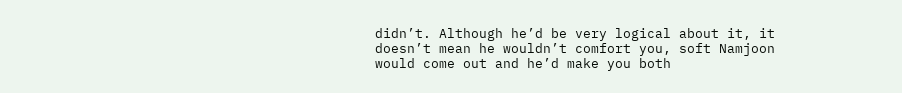didn’t. Although he’d be very logical about it, it doesn’t mean he wouldn’t comfort you, soft Namjoon would come out and he’d make you both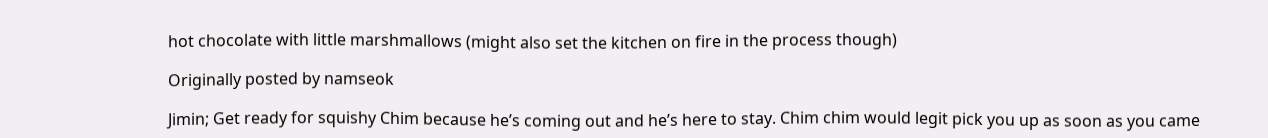hot chocolate with little marshmallows (might also set the kitchen on fire in the process though)

Originally posted by namseok

Jimin; Get ready for squishy Chim because he’s coming out and he’s here to stay. Chim chim would legit pick you up as soon as you came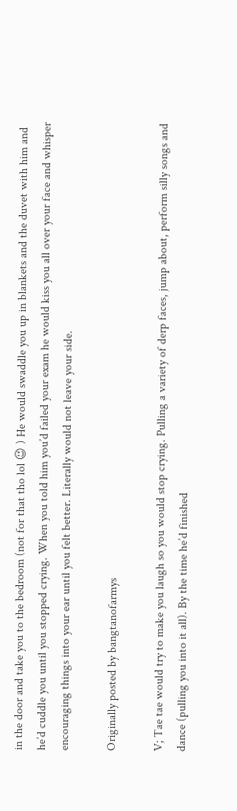in the door and take you to the bedroom (not for that tho lol 😉 ) He would swaddle you up in blankets and the duvet with him and he’d cuddle you until you stopped crying. When you told him you’d failed your exam he would kiss you all over your face and whisper encouraging things into your ear until you felt better. Literally would not leave your side.

Originally posted by bangtanofarmys

V; Tae tae would try to make you laugh so you would stop crying. Pulling a variety of derp faces, jump about, perform silly songs and dance (pulling you into it all). By the time he’d finished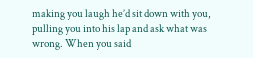making you laugh he’d sit down with you, pulling you into his lap and ask what was wrong. When you said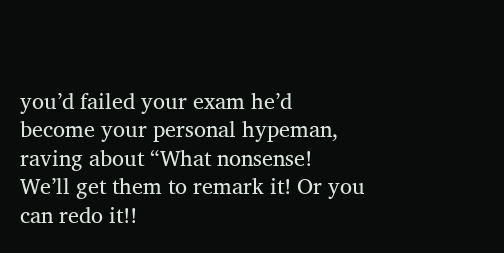you’d failed your exam he’d become your personal hypeman, raving about “What nonsense! We’ll get them to remark it! Or you can redo it!!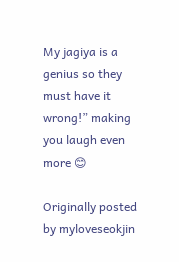My jagiya is a genius so they must have it wrong!” making you laugh even more 😊

Originally posted by myloveseokjin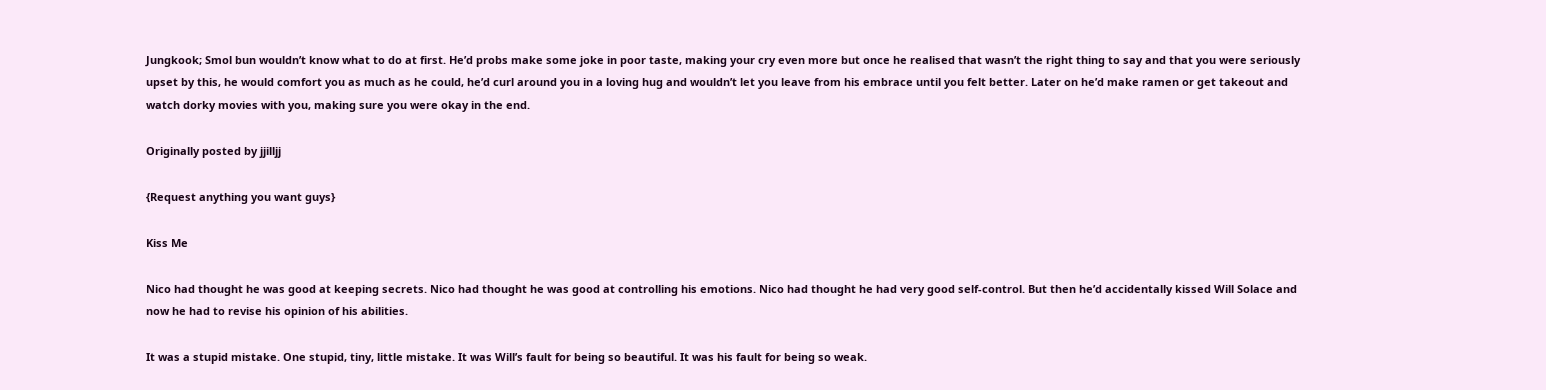Jungkook; Smol bun wouldn’t know what to do at first. He’d probs make some joke in poor taste, making your cry even more but once he realised that wasn’t the right thing to say and that you were seriously upset by this, he would comfort you as much as he could, he’d curl around you in a loving hug and wouldn’t let you leave from his embrace until you felt better. Later on he’d make ramen or get takeout and watch dorky movies with you, making sure you were okay in the end.

Originally posted by jjilljj

{Request anything you want guys}

Kiss Me

Nico had thought he was good at keeping secrets. Nico had thought he was good at controlling his emotions. Nico had thought he had very good self-control. But then he’d accidentally kissed Will Solace and now he had to revise his opinion of his abilities.

It was a stupid mistake. One stupid, tiny, little mistake. It was Will’s fault for being so beautiful. It was his fault for being so weak.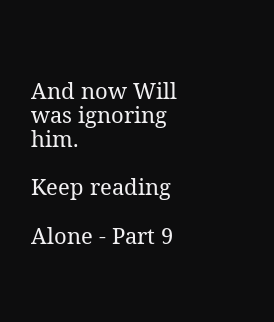And now Will was ignoring him.

Keep reading

Alone - Part 9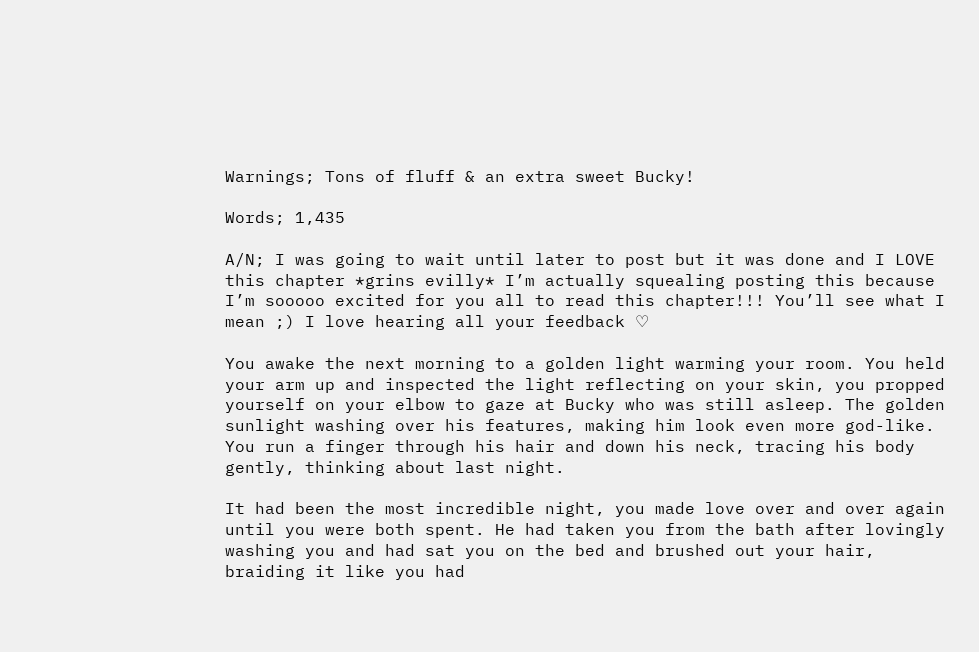Warnings; Tons of fluff & an extra sweet Bucky!

Words; 1,435

A/N; I was going to wait until later to post but it was done and I LOVE this chapter *grins evilly* I’m actually squealing posting this because I’m sooooo excited for you all to read this chapter!!! You’ll see what I mean ;) I love hearing all your feedback ♡

You awake the next morning to a golden light warming your room. You held your arm up and inspected the light reflecting on your skin, you propped yourself on your elbow to gaze at Bucky who was still asleep. The golden sunlight washing over his features, making him look even more god-like. You run a finger through his hair and down his neck, tracing his body gently, thinking about last night.

It had been the most incredible night, you made love over and over again until you were both spent. He had taken you from the bath after lovingly washing you and had sat you on the bed and brushed out your hair, braiding it like you had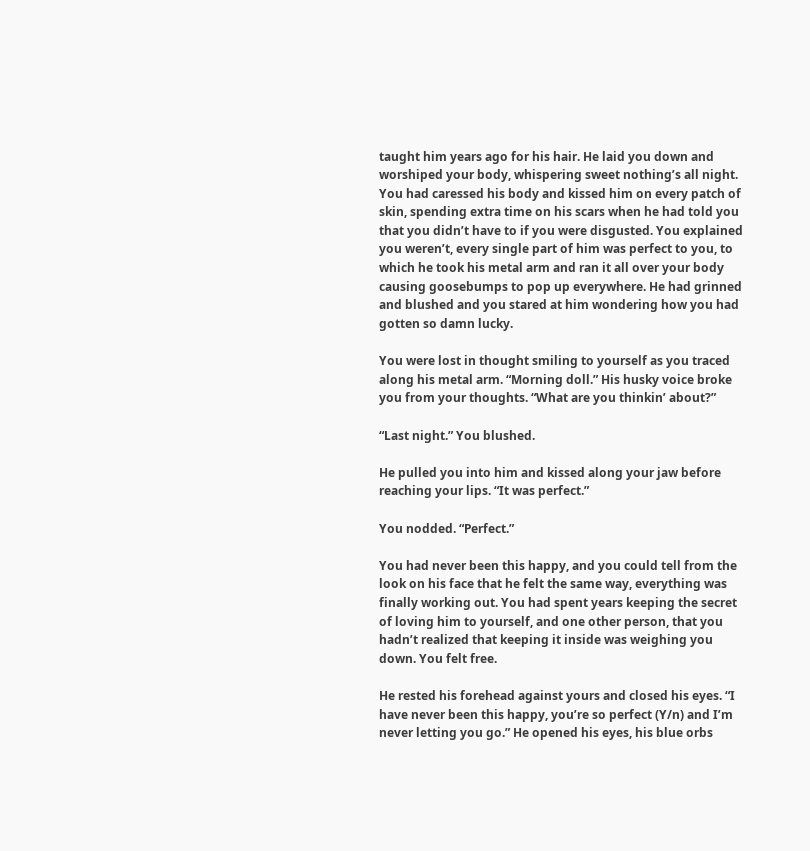taught him years ago for his hair. He laid you down and worshiped your body, whispering sweet nothing’s all night. You had caressed his body and kissed him on every patch of skin, spending extra time on his scars when he had told you that you didn’t have to if you were disgusted. You explained you weren’t, every single part of him was perfect to you, to which he took his metal arm and ran it all over your body causing goosebumps to pop up everywhere. He had grinned and blushed and you stared at him wondering how you had gotten so damn lucky.

You were lost in thought smiling to yourself as you traced along his metal arm. “Morning doll.” His husky voice broke you from your thoughts. “What are you thinkin’ about?”

“Last night.” You blushed.

He pulled you into him and kissed along your jaw before reaching your lips. “It was perfect.”

You nodded. “Perfect.”

You had never been this happy, and you could tell from the look on his face that he felt the same way, everything was finally working out. You had spent years keeping the secret of loving him to yourself, and one other person, that you hadn’t realized that keeping it inside was weighing you down. You felt free.

He rested his forehead against yours and closed his eyes. “I have never been this happy, you’re so perfect (Y/n) and I’m never letting you go.” He opened his eyes, his blue orbs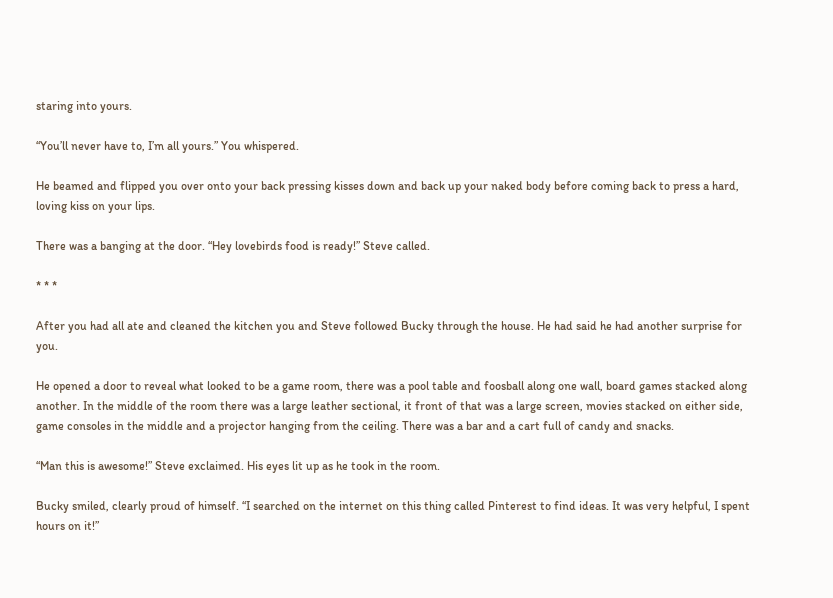staring into yours.

“You’ll never have to, I’m all yours.” You whispered.

He beamed and flipped you over onto your back pressing kisses down and back up your naked body before coming back to press a hard, loving kiss on your lips.

There was a banging at the door. “Hey lovebirds food is ready!” Steve called.

* * *

After you had all ate and cleaned the kitchen you and Steve followed Bucky through the house. He had said he had another surprise for you.

He opened a door to reveal what looked to be a game room, there was a pool table and foosball along one wall, board games stacked along another. In the middle of the room there was a large leather sectional, it front of that was a large screen, movies stacked on either side, game consoles in the middle and a projector hanging from the ceiling. There was a bar and a cart full of candy and snacks.

“Man this is awesome!” Steve exclaimed. His eyes lit up as he took in the room.

Bucky smiled, clearly proud of himself. “I searched on the internet on this thing called Pinterest to find ideas. It was very helpful, I spent hours on it!”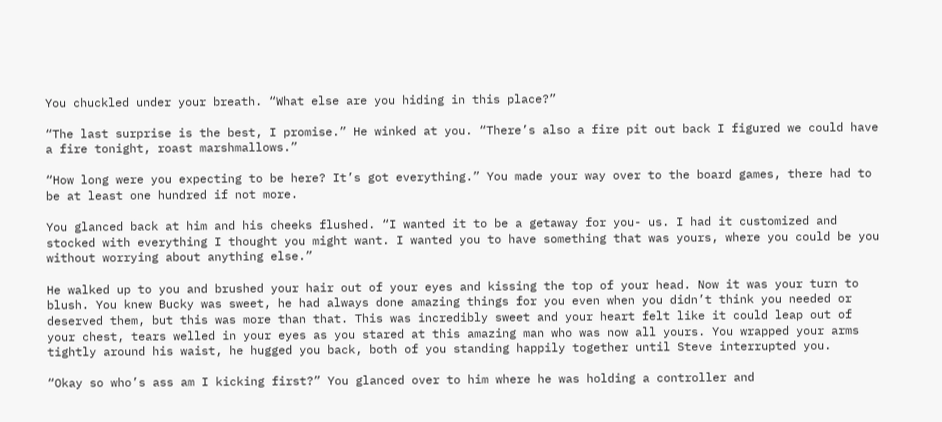You chuckled under your breath. “What else are you hiding in this place?”

“The last surprise is the best, I promise.” He winked at you. “There’s also a fire pit out back I figured we could have a fire tonight, roast marshmallows.”

“How long were you expecting to be here? It’s got everything.” You made your way over to the board games, there had to be at least one hundred if not more.

You glanced back at him and his cheeks flushed. “I wanted it to be a getaway for you- us. I had it customized and stocked with everything I thought you might want. I wanted you to have something that was yours, where you could be you without worrying about anything else.”

He walked up to you and brushed your hair out of your eyes and kissing the top of your head. Now it was your turn to blush. You knew Bucky was sweet, he had always done amazing things for you even when you didn’t think you needed or deserved them, but this was more than that. This was incredibly sweet and your heart felt like it could leap out of your chest, tears welled in your eyes as you stared at this amazing man who was now all yours. You wrapped your arms tightly around his waist, he hugged you back, both of you standing happily together until Steve interrupted you.

“Okay so who’s ass am I kicking first?” You glanced over to him where he was holding a controller and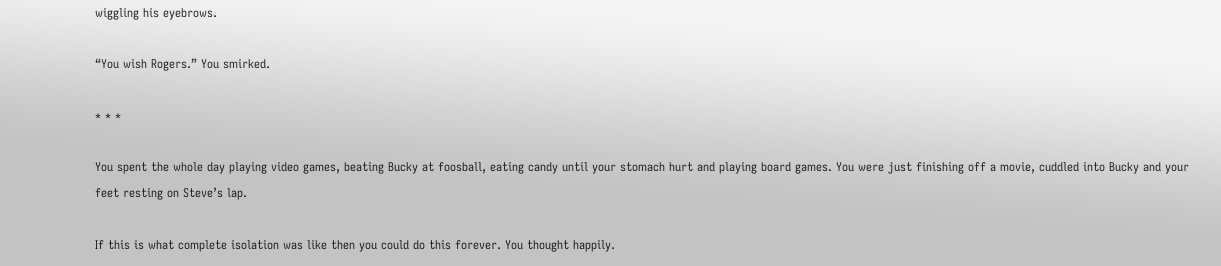wiggling his eyebrows.

“You wish Rogers.” You smirked.

* * *

You spent the whole day playing video games, beating Bucky at foosball, eating candy until your stomach hurt and playing board games. You were just finishing off a movie, cuddled into Bucky and your feet resting on Steve’s lap.

If this is what complete isolation was like then you could do this forever. You thought happily.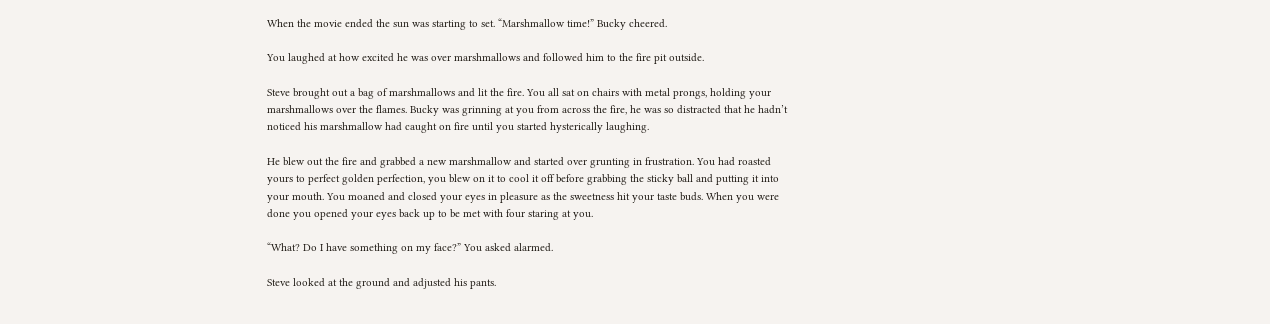When the movie ended the sun was starting to set. “Marshmallow time!” Bucky cheered.

You laughed at how excited he was over marshmallows and followed him to the fire pit outside.

Steve brought out a bag of marshmallows and lit the fire. You all sat on chairs with metal prongs, holding your marshmallows over the flames. Bucky was grinning at you from across the fire, he was so distracted that he hadn’t noticed his marshmallow had caught on fire until you started hysterically laughing.

He blew out the fire and grabbed a new marshmallow and started over grunting in frustration. You had roasted yours to perfect golden perfection, you blew on it to cool it off before grabbing the sticky ball and putting it into your mouth. You moaned and closed your eyes in pleasure as the sweetness hit your taste buds. When you were done you opened your eyes back up to be met with four staring at you.

“What? Do I have something on my face?” You asked alarmed.

Steve looked at the ground and adjusted his pants.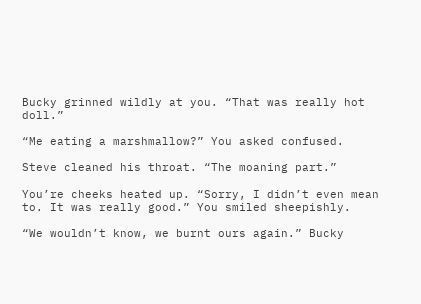Bucky grinned wildly at you. “That was really hot doll.”

“Me eating a marshmallow?” You asked confused.

Steve cleaned his throat. “The moaning part.”

You’re cheeks heated up. “Sorry, I didn’t even mean to. It was really good.” You smiled sheepishly.

“We wouldn’t know, we burnt ours again.” Bucky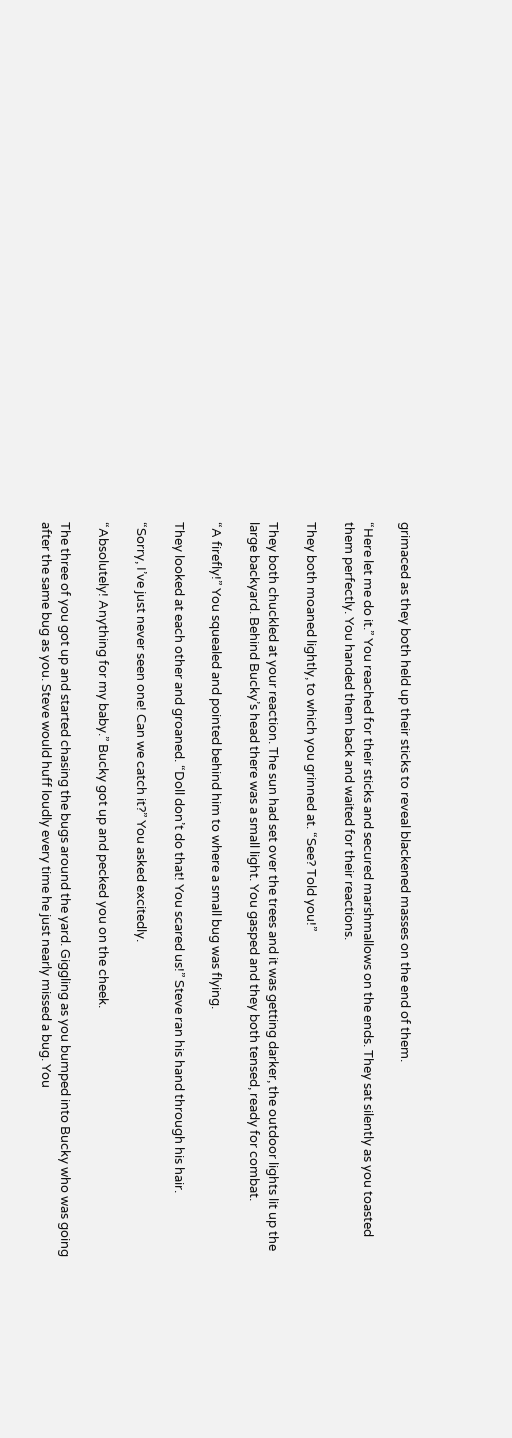grimaced as they both held up their sticks to reveal blackened masses on the end of them.

“Here let me do it.” You reached for their sticks and secured marshmallows on the ends. They sat silently as you toasted them perfectly. You handed them back and waited for their reactions.

They both moaned lightly, to which you grinned at. “See? Told you!”

They both chuckled at your reaction. The sun had set over the trees and it was getting darker, the outdoor lights lit up the large backyard. Behind Bucky’s head there was a small light. You gasped and they both tensed, ready for combat.

“A firefly!” You squealed and pointed behind him to where a small bug was flying.

They looked at each other and groaned. “Doll don’t do that! You scared us!” Steve ran his hand through his hair.

“Sorry, I’ve just never seen one! Can we catch it?” You asked excitedly.

“Absolutely! Anything for my baby.” Bucky got up and pecked you on the cheek.

The three of you got up and started chasing the bugs around the yard. Giggling as you bumped into Bucky who was going after the same bug as you. Steve would huff loudly every time he just nearly missed a bug. You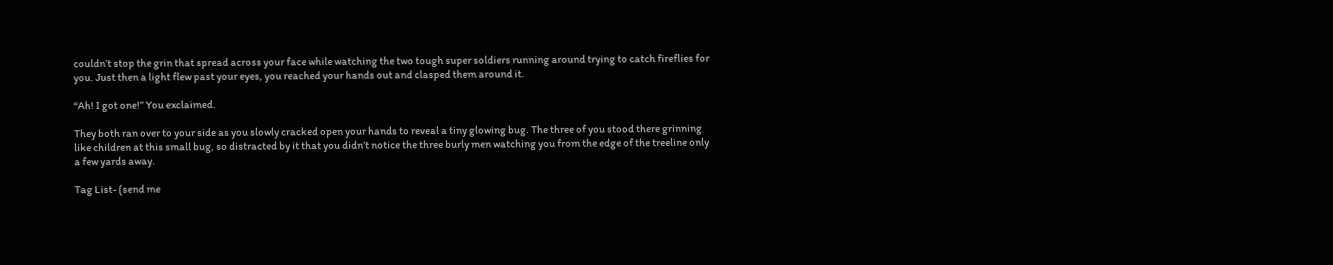couldn’t stop the grin that spread across your face while watching the two tough super soldiers running around trying to catch fireflies for you. Just then a light flew past your eyes, you reached your hands out and clasped them around it.

“Ah! I got one!” You exclaimed.

They both ran over to your side as you slowly cracked open your hands to reveal a tiny glowing bug. The three of you stood there grinning like children at this small bug, so distracted by it that you didn’t notice the three burly men watching you from the edge of the treeline only a few yards away.

Tag List- (send me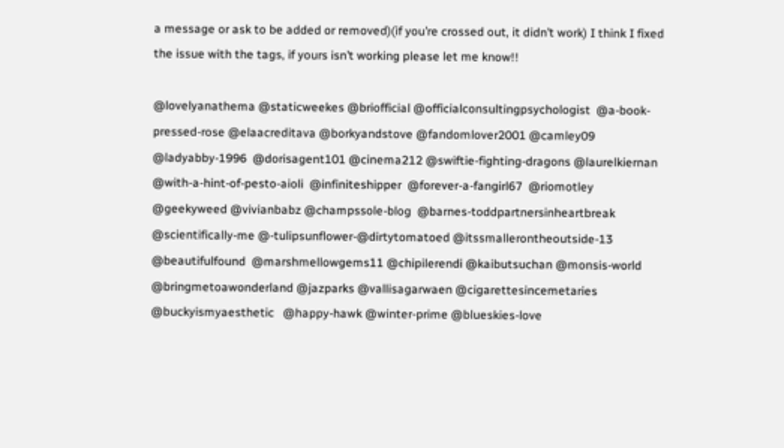a message or ask to be added or removed)(if you’re crossed out, it didn’t work) I think I fixed the issue with the tags, if yours isn’t working please let me know!!

@lovelyanathema @staticweekes @briofficial @officialconsultingpsychologist  @a-book-pressed-rose @elaacreditava @borkyandstove @fandomlover2001 @camley09  @ladyabby-1996  @dorisagent101 @cinema212 @swiftie-fighting-dragons @laurelkiernan @with-a-hint-of-pesto-aioli  @infiniteshipper  @forever-a-fangirl67  @riomotley  @geekyweed @vivianbabz @champssole-blog  @barnes-toddpartnersinheartbreak  @scientifically-me @-tulipsunflower-@dirtytomatoed @itssmallerontheoutside-13 @beautifulfound  @marshmellowgems11 @chipilerendi @kaibutsuchan @monsis-world @bringmetoawonderland @jazparks @vallisagarwaen @cigarettesincemetaries @buckyismyaesthetic   @happy-hawk @winter-prime @blueskies-love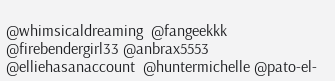@whimsicaldreaming  @fangeekkk @firebendergirl33 @anbrax5553  @elliehasanaccount  @huntermichelle @pato-el-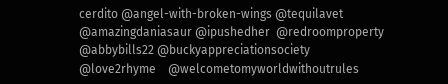cerdito @angel-with-broken-wings @tequilavet @amazingdaniasaur @ipushedher  @redroomproperty @abbybills22 @buckyappreciationsociety @love2rhyme    @welcometomyworldwithoutrules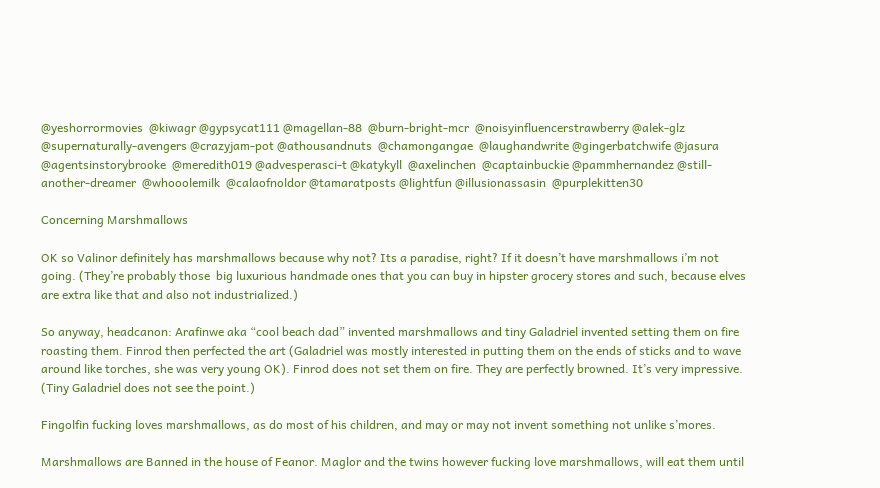@yeshorrormovies  @kiwagr @gypsycat111 @magellan-88  @burn-bright-mcr  @noisyinfluencerstrawberry @alek-glz @supernaturally-avengers @crazyjam-pot @athousandnuts  @chamongangae  @laughandwrite @gingerbatchwife @jasura @agentsinstorybrooke  @meredith019 @advesperasci-t @katykyll  @axelinchen  @captainbuckie @pammhernandez @still-another-dreamer  @whooolemilk  @calaofnoldor @tamaratposts @lightfun @illusionassasin  @purplekitten30

Concerning Marshmallows

OK so Valinor definitely has marshmallows because why not? Its a paradise, right? If it doesn’t have marshmallows i’m not going. (They’re probably those  big luxurious handmade ones that you can buy in hipster grocery stores and such, because elves are extra like that and also not industrialized.)

So anyway, headcanon: Arafinwe aka “cool beach dad” invented marshmallows and tiny Galadriel invented setting them on fire roasting them. Finrod then perfected the art (Galadriel was mostly interested in putting them on the ends of sticks and to wave around like torches, she was very young OK). Finrod does not set them on fire. They are perfectly browned. It’s very impressive. (Tiny Galadriel does not see the point.)

Fingolfin fucking loves marshmallows, as do most of his children, and may or may not invent something not unlike s’mores.

Marshmallows are Banned in the house of Feanor. Maglor and the twins however fucking love marshmallows, will eat them until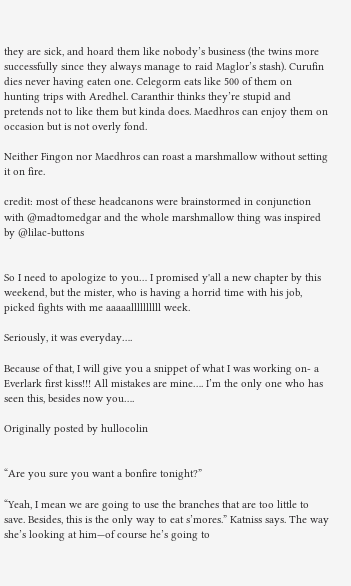they are sick, and hoard them like nobody’s business (the twins more successfully since they always manage to raid Maglor’s stash). Curufin dies never having eaten one. Celegorm eats like 500 of them on hunting trips with Aredhel. Caranthir thinks they’re stupid and pretends not to like them but kinda does. Maedhros can enjoy them on occasion but is not overly fond.

Neither Fingon nor Maedhros can roast a marshmallow without setting it on fire.

credit: most of these headcanons were brainstormed in conjunction with @madtomedgar and the whole marshmallow thing was inspired by @lilac-buttons


So I need to apologize to you… I promised y'all a new chapter by this weekend, but the mister, who is having a horrid time with his job, picked fights with me aaaaallllllllll week.

Seriously, it was everyday….

Because of that, I will give you a snippet of what I was working on- a Everlark first kiss!!! All mistakes are mine…. I’m the only one who has seen this, besides now you….

Originally posted by hullocolin


“Are you sure you want a bonfire tonight?”

“Yeah, I mean we are going to use the branches that are too little to save. Besides, this is the only way to eat s’mores.” Katniss says. The way she’s looking at him—of course he’s going to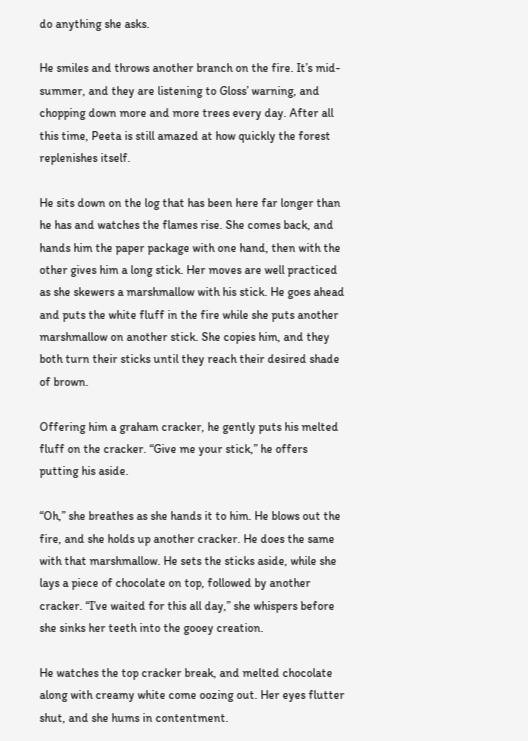do anything she asks.

He smiles and throws another branch on the fire. It’s mid-summer, and they are listening to Gloss’ warning, and chopping down more and more trees every day. After all this time, Peeta is still amazed at how quickly the forest replenishes itself.

He sits down on the log that has been here far longer than he has and watches the flames rise. She comes back, and hands him the paper package with one hand, then with the other gives him a long stick. Her moves are well practiced as she skewers a marshmallow with his stick. He goes ahead and puts the white fluff in the fire while she puts another marshmallow on another stick. She copies him, and they both turn their sticks until they reach their desired shade of brown.

Offering him a graham cracker, he gently puts his melted fluff on the cracker. “Give me your stick,” he offers putting his aside.

“Oh,” she breathes as she hands it to him. He blows out the fire, and she holds up another cracker. He does the same with that marshmallow. He sets the sticks aside, while she lays a piece of chocolate on top, followed by another cracker. “I’ve waited for this all day,” she whispers before she sinks her teeth into the gooey creation.

He watches the top cracker break, and melted chocolate along with creamy white come oozing out. Her eyes flutter shut, and she hums in contentment.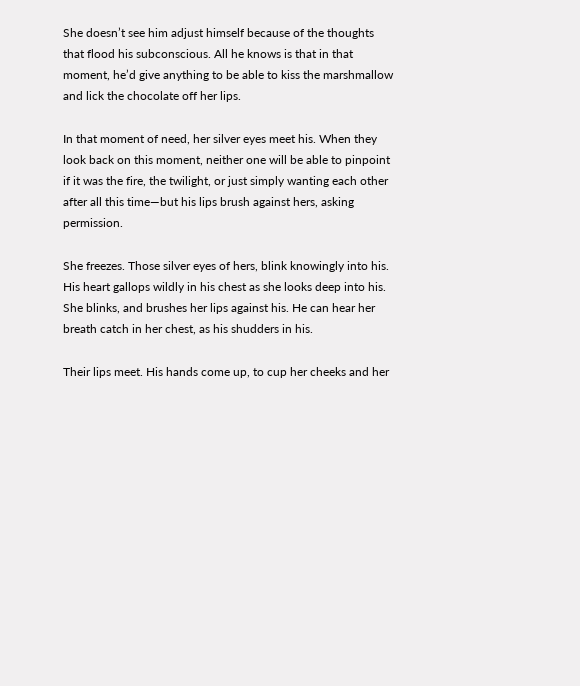She doesn’t see him adjust himself because of the thoughts that flood his subconscious. All he knows is that in that moment, he’d give anything to be able to kiss the marshmallow and lick the chocolate off her lips.

In that moment of need, her silver eyes meet his. When they look back on this moment, neither one will be able to pinpoint if it was the fire, the twilight, or just simply wanting each other after all this time—but his lips brush against hers, asking permission.

She freezes. Those silver eyes of hers, blink knowingly into his. His heart gallops wildly in his chest as she looks deep into his. She blinks, and brushes her lips against his. He can hear her breath catch in her chest, as his shudders in his.

Their lips meet. His hands come up, to cup her cheeks and her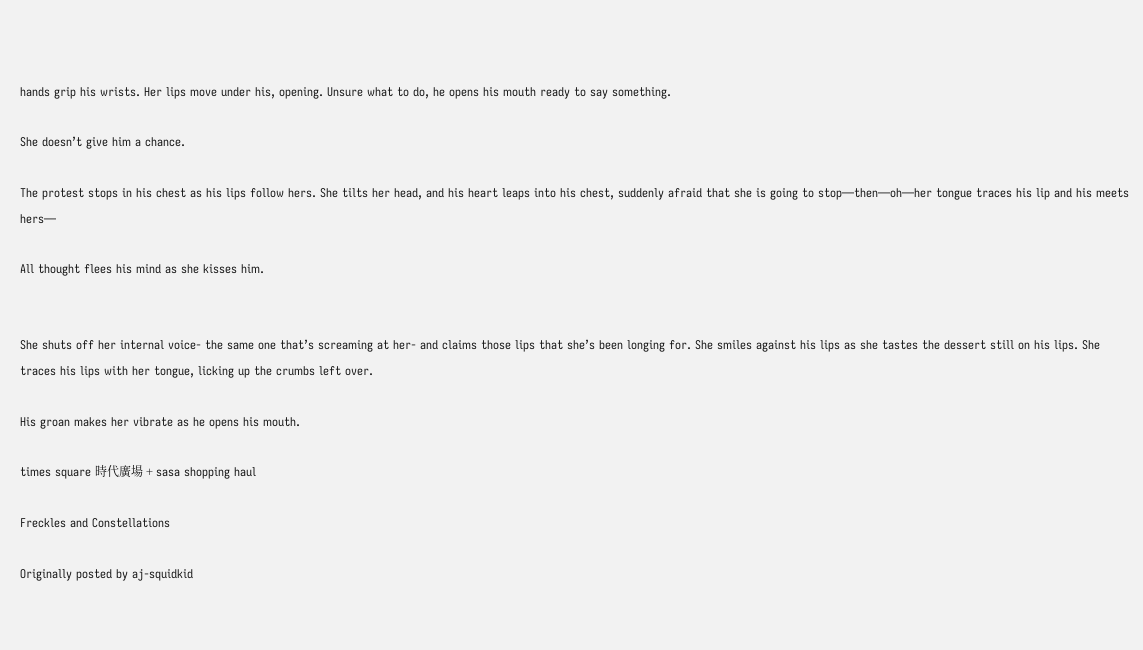hands grip his wrists. Her lips move under his, opening. Unsure what to do, he opens his mouth ready to say something.

She doesn’t give him a chance.

The protest stops in his chest as his lips follow hers. She tilts her head, and his heart leaps into his chest, suddenly afraid that she is going to stop—then—oh—her tongue traces his lip and his meets hers—

All thought flees his mind as she kisses him.


She shuts off her internal voice- the same one that’s screaming at her- and claims those lips that she’s been longing for. She smiles against his lips as she tastes the dessert still on his lips. She traces his lips with her tongue, licking up the crumbs left over.

His groan makes her vibrate as he opens his mouth.

times square 時代廣場 + sasa shopping haul

Freckles and Constellations

Originally posted by aj-squidkid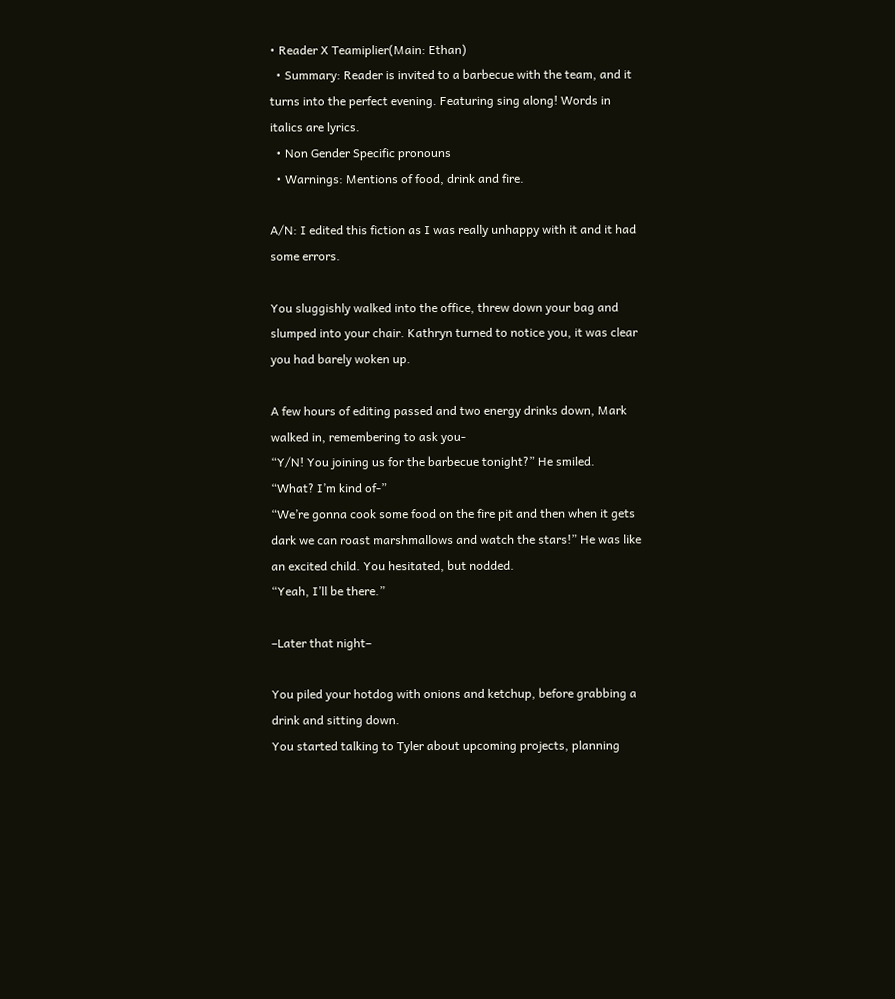• Reader X Teamiplier(Main: Ethan)
  • Summary: Reader is invited to a barbecue with the team, and it turns into the perfect evening. Featuring sing along! Words in italics are lyrics.
  • Non Gender Specific pronouns
  • Warnings: Mentions of food, drink and fire.

A/N: I edited this fiction as I was really unhappy with it and it had some errors.

You sluggishly walked into the office, threw down your bag and slumped into your chair. Kathryn turned to notice you, it was clear you had barely woken up.

A few hours of editing passed and two energy drinks down, Mark walked in, remembering to ask you-
“Y/N! You joining us for the barbecue tonight?” He smiled.
“What? I’m kind of-”
“We’re gonna cook some food on the fire pit and then when it gets dark we can roast marshmallows and watch the stars!” He was like an excited child. You hesitated, but nodded.
“Yeah, I’ll be there.”

–Later that night–

You piled your hotdog with onions and ketchup, before grabbing a drink and sitting down.
You started talking to Tyler about upcoming projects, planning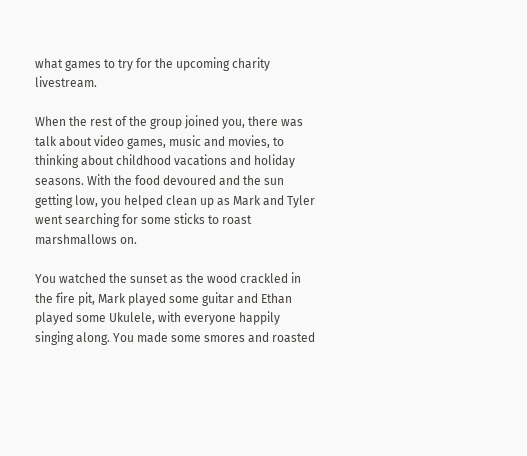what games to try for the upcoming charity livestream.

When the rest of the group joined you, there was talk about video games, music and movies, to thinking about childhood vacations and holiday seasons. With the food devoured and the sun getting low, you helped clean up as Mark and Tyler went searching for some sticks to roast marshmallows on.

You watched the sunset as the wood crackled in the fire pit, Mark played some guitar and Ethan played some Ukulele, with everyone happily singing along. You made some smores and roasted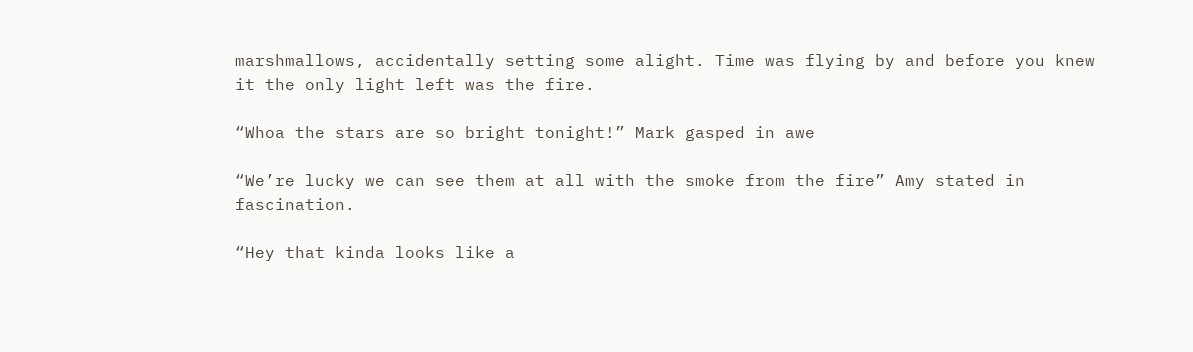marshmallows, accidentally setting some alight. Time was flying by and before you knew it the only light left was the fire.

“Whoa the stars are so bright tonight!” Mark gasped in awe

“We’re lucky we can see them at all with the smoke from the fire” Amy stated in fascination.

“Hey that kinda looks like a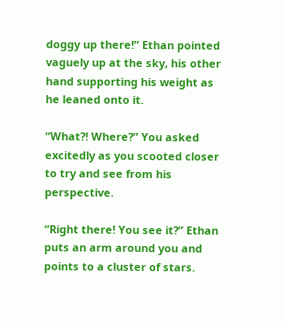doggy up there!” Ethan pointed vaguely up at the sky, his other hand supporting his weight as he leaned onto it.

“What?! Where?” You asked excitedly as you scooted closer to try and see from his perspective.

“Right there! You see it?” Ethan puts an arm around you and points to a cluster of stars.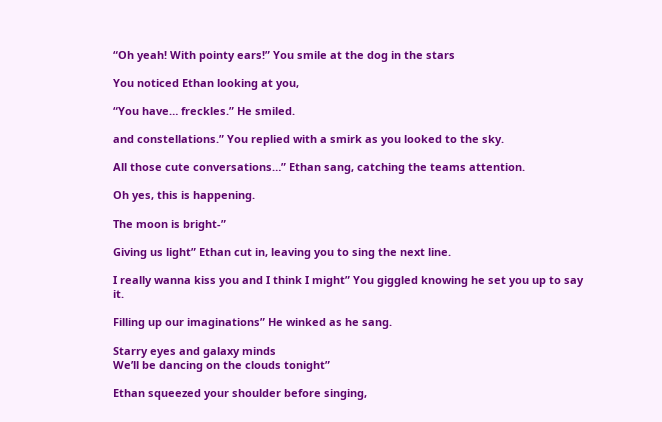“Oh yeah! With pointy ears!” You smile at the dog in the stars

You noticed Ethan looking at you,

“You have… freckles.” He smiled.

and constellations.” You replied with a smirk as you looked to the sky.

All those cute conversations…” Ethan sang, catching the teams attention.

Oh yes, this is happening.

The moon is bright-”

Giving us light” Ethan cut in, leaving you to sing the next line.

I really wanna kiss you and I think I might” You giggled knowing he set you up to say it.

Filling up our imaginations” He winked as he sang.

Starry eyes and galaxy minds
We’ll be dancing on the clouds tonight”

Ethan squeezed your shoulder before singing,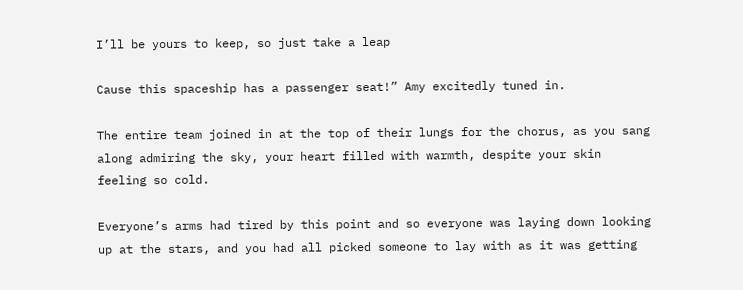I’ll be yours to keep, so just take a leap

Cause this spaceship has a passenger seat!” Amy excitedly tuned in.

The entire team joined in at the top of their lungs for the chorus, as you sang along admiring the sky, your heart filled with warmth, despite your skin feeling so cold.

Everyone’s arms had tired by this point and so everyone was laying down looking up at the stars, and you had all picked someone to lay with as it was getting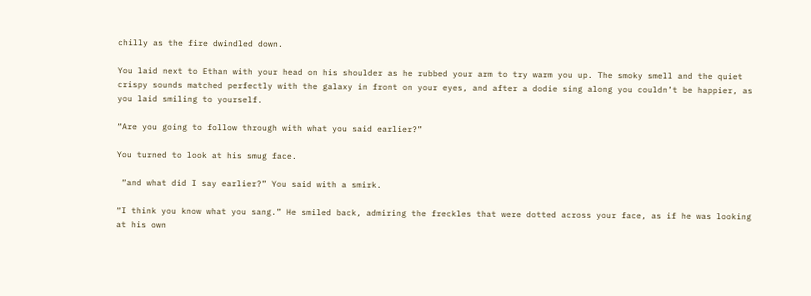chilly as the fire dwindled down.

You laid next to Ethan with your head on his shoulder as he rubbed your arm to try warm you up. The smoky smell and the quiet crispy sounds matched perfectly with the galaxy in front on your eyes, and after a dodie sing along you couldn’t be happier, as you laid smiling to yourself.

“Are you going to follow through with what you said earlier?”

You turned to look at his smug face.

 “and what did I say earlier?” You said with a smirk.

“I think you know what you sang.” He smiled back, admiring the freckles that were dotted across your face, as if he was looking at his own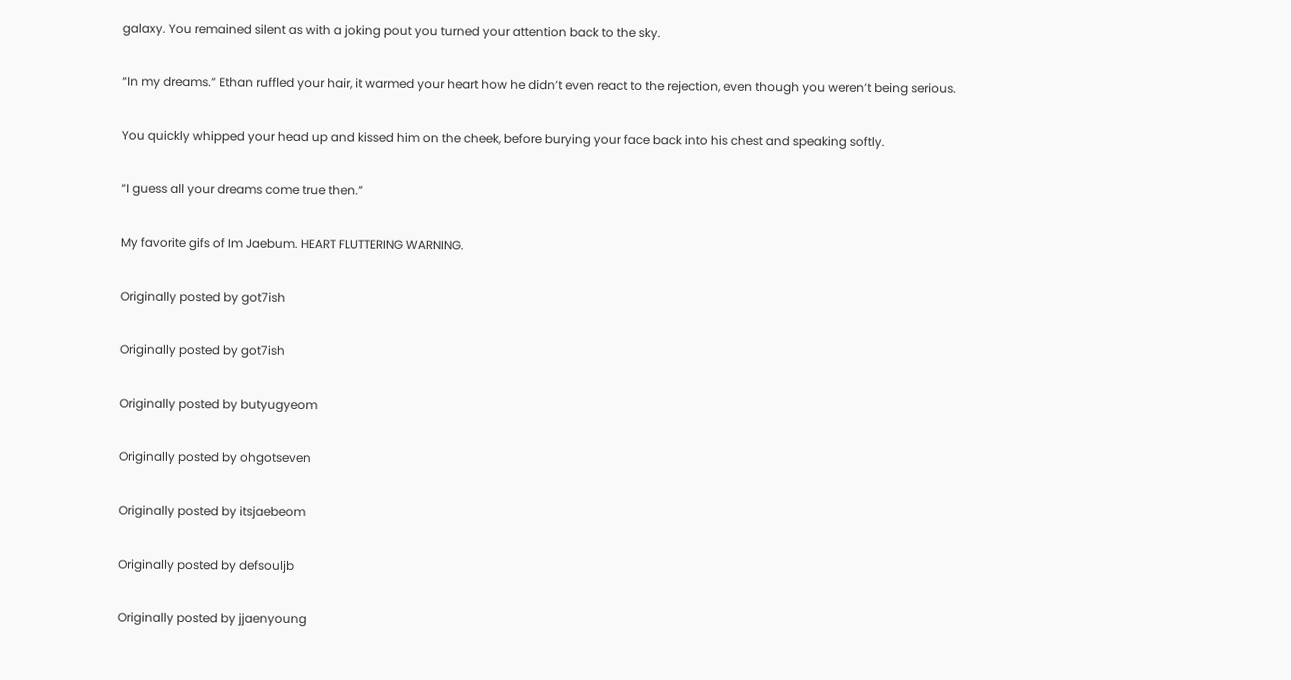galaxy. You remained silent as with a joking pout you turned your attention back to the sky.

“In my dreams.” Ethan ruffled your hair, it warmed your heart how he didn’t even react to the rejection, even though you weren’t being serious.

You quickly whipped your head up and kissed him on the cheek, before burying your face back into his chest and speaking softly.

“I guess all your dreams come true then.”

My favorite gifs of Im Jaebum. HEART FLUTTERING WARNING.

Originally posted by got7ish

Originally posted by got7ish

Originally posted by butyugyeom

Originally posted by ohgotseven

Originally posted by itsjaebeom

Originally posted by defsouljb

Originally posted by jjaenyoung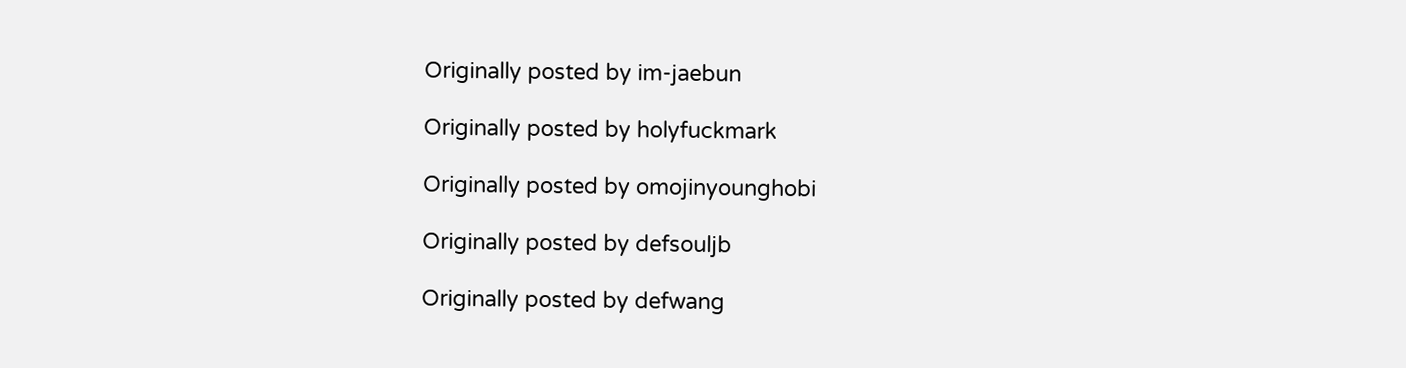Originally posted by im-jaebun

Originally posted by holyfuckmark

Originally posted by omojinyounghobi

Originally posted by defsouljb

Originally posted by defwang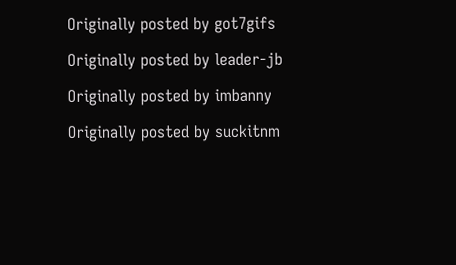Originally posted by got7gifs

Originally posted by leader-jb

Originally posted by imbanny

Originally posted by suckitnm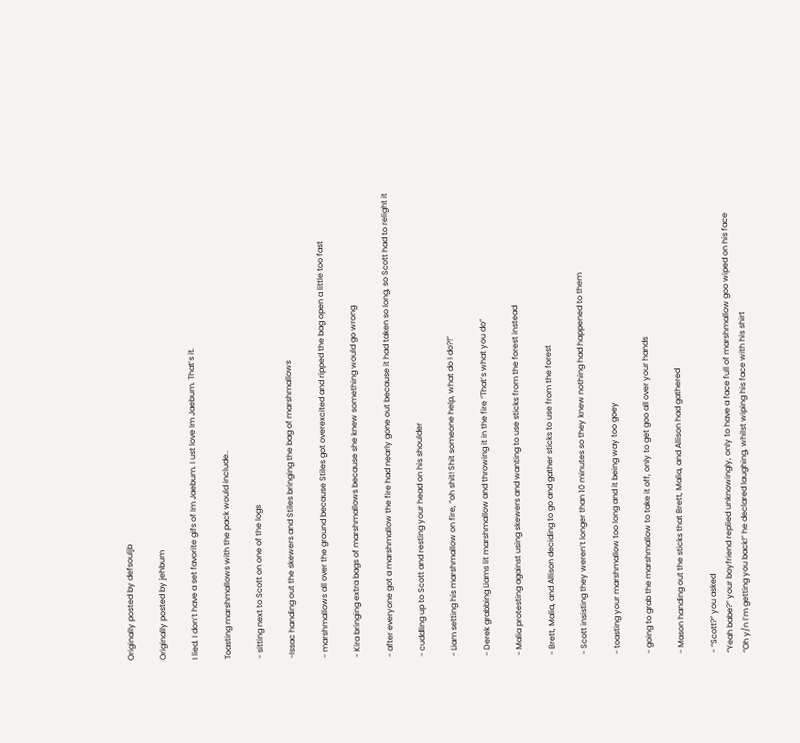Originally posted by defsouljb

Originally posted by jehbum

I lied. I don’t have a set favorite gifs of Im Jaebum. I ust love Im Jaebum. That’s it.

Toasting marshmallows with the pack would include..

- sitting next to Scott on one of the logs

-Issac handing out the skewers and Stiles bringing the bag of marshmallows

- marshmallows all over the ground because Stiles got overexcited and ripped the bag open a little too fast

- Kira bringing extra bags of marshmallows because she knew something would go wrong

- after everyone got a marshmallow the fire had nearly gone out because it had taken so long, so Scott had to relight it

- cuddling up to Scott and resting your head on his shoulder

- Liam setting his marshmallow on fire, “oh shit! Shit someone help, what do I do?!”

- Derek grabbing Liams lit marshmallow and throwing it in the fire “That’s what you do”

- Malia protesting against using skewers and wanting to use sticks from the forest instead

- Brett, Malia, and Allison deciding to go and gather sticks to use from the forest

- Scott insisting they weren’t longer than 10 minutes so they knew nothing had happened to them

- toasting your marshmallow too long and it being way too goey

- going to grab the marshmallow to take it off, only to get goo all over your hands

- Mason handing out the sticks that Brett, Malia, and Allison had gathered

- “Scott?” you asked
“Yeah babe?” your boyfriend replied unknowingly, only to have a face full of marshmallow goo wiped on his face
“Oh y/n I’m getting you back!” he declared laughing, whilst wiping his face with his shirt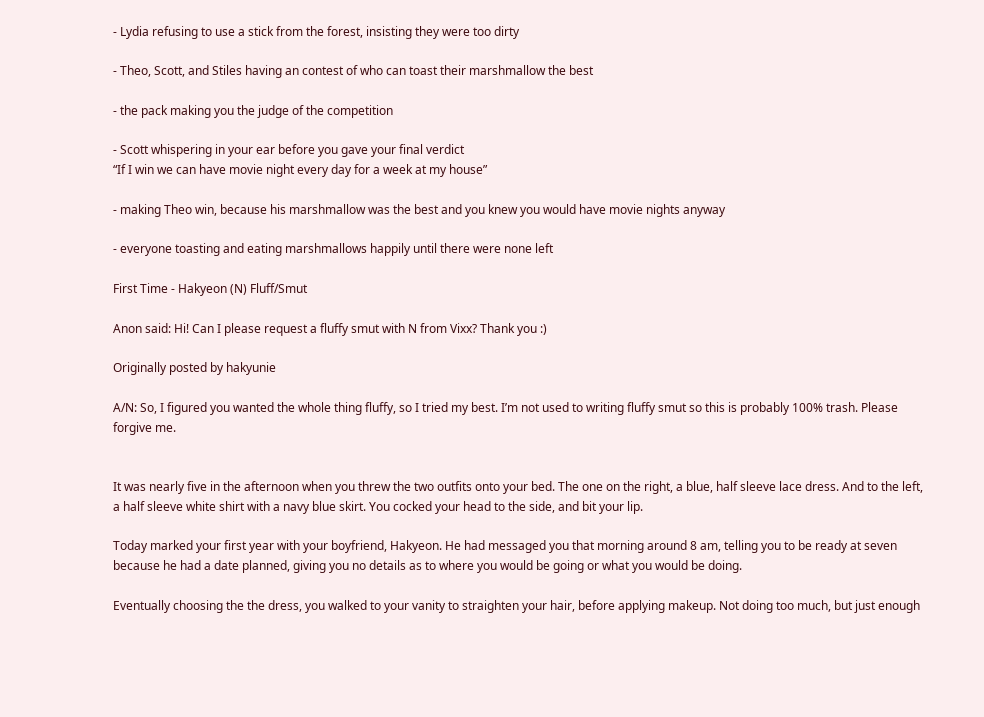- Lydia refusing to use a stick from the forest, insisting they were too dirty

- Theo, Scott, and Stiles having an contest of who can toast their marshmallow the best

- the pack making you the judge of the competition

- Scott whispering in your ear before you gave your final verdict
“If I win we can have movie night every day for a week at my house”

- making Theo win, because his marshmallow was the best and you knew you would have movie nights anyway

- everyone toasting and eating marshmallows happily until there were none left

First Time - Hakyeon (N) Fluff/Smut

Anon said: Hi! Can I please request a fluffy smut with N from Vixx? Thank you :)

Originally posted by hakyunie

A/N: So, I figured you wanted the whole thing fluffy, so I tried my best. I’m not used to writing fluffy smut so this is probably 100% trash. Please forgive me.


It was nearly five in the afternoon when you threw the two outfits onto your bed. The one on the right, a blue, half sleeve lace dress. And to the left, a half sleeve white shirt with a navy blue skirt. You cocked your head to the side, and bit your lip.

Today marked your first year with your boyfriend, Hakyeon. He had messaged you that morning around 8 am, telling you to be ready at seven because he had a date planned, giving you no details as to where you would be going or what you would be doing.

Eventually choosing the the dress, you walked to your vanity to straighten your hair, before applying makeup. Not doing too much, but just enough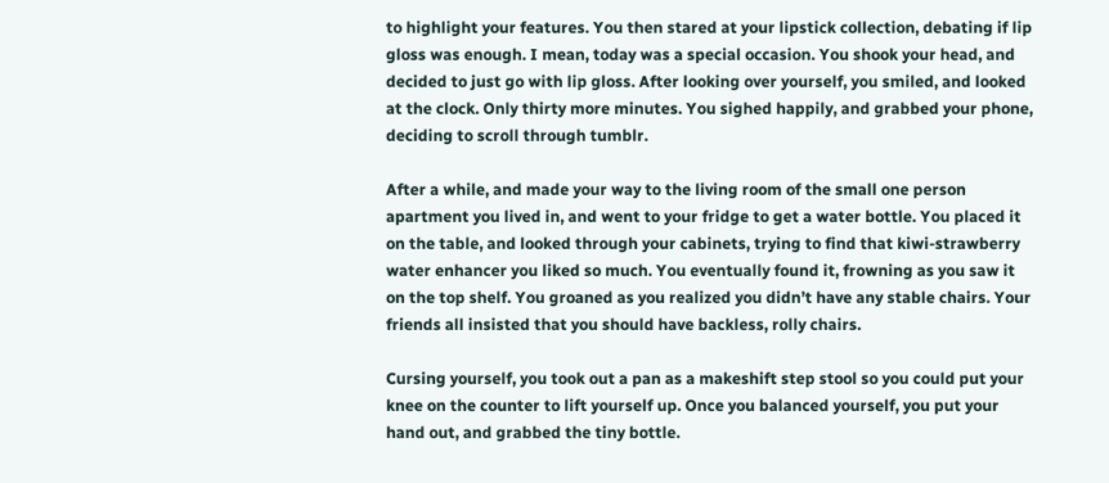to highlight your features. You then stared at your lipstick collection, debating if lip gloss was enough. I mean, today was a special occasion. You shook your head, and decided to just go with lip gloss. After looking over yourself, you smiled, and looked at the clock. Only thirty more minutes. You sighed happily, and grabbed your phone, deciding to scroll through tumblr.

After a while, and made your way to the living room of the small one person apartment you lived in, and went to your fridge to get a water bottle. You placed it on the table, and looked through your cabinets, trying to find that kiwi-strawberry water enhancer you liked so much. You eventually found it, frowning as you saw it on the top shelf. You groaned as you realized you didn’t have any stable chairs. Your friends all insisted that you should have backless, rolly chairs.

Cursing yourself, you took out a pan as a makeshift step stool so you could put your knee on the counter to lift yourself up. Once you balanced yourself, you put your hand out, and grabbed the tiny bottle.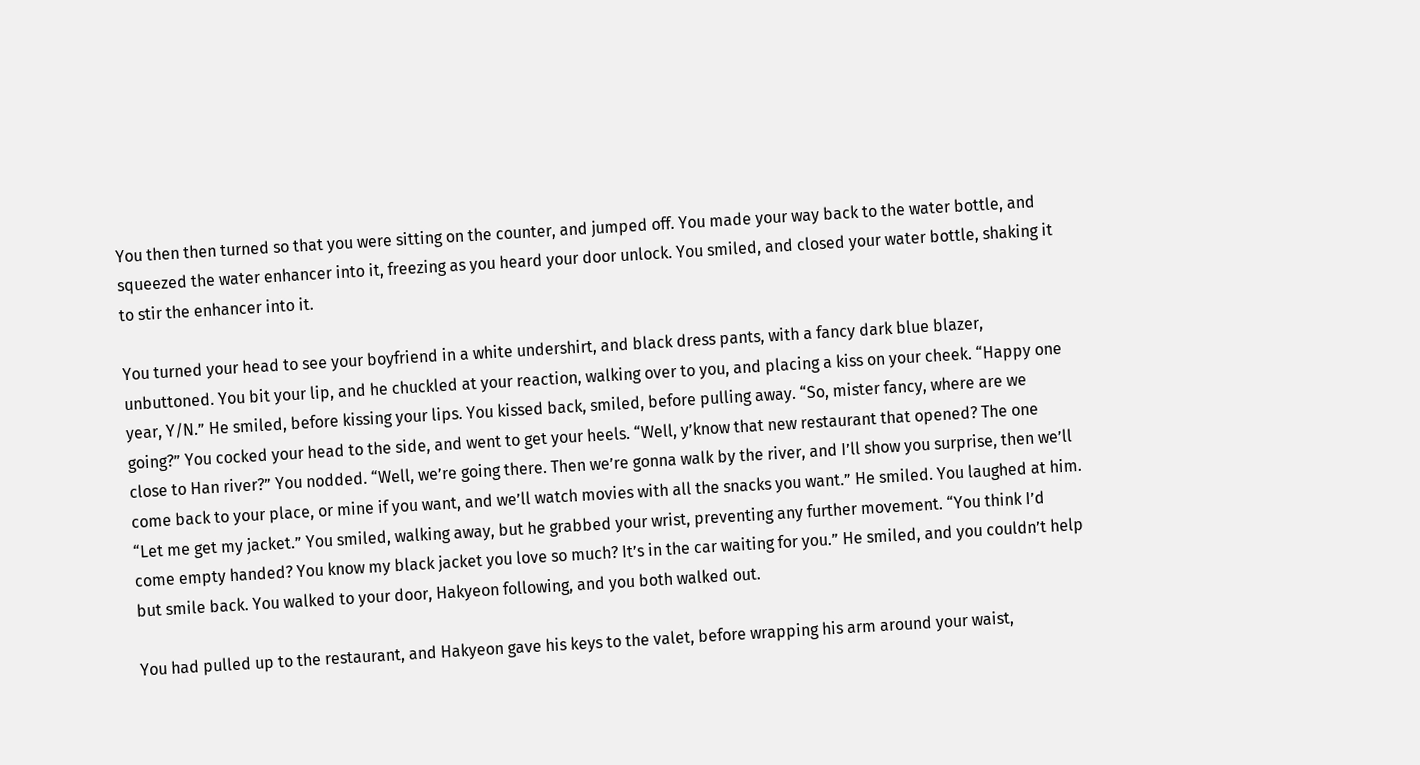You then then turned so that you were sitting on the counter, and jumped off. You made your way back to the water bottle, and squeezed the water enhancer into it, freezing as you heard your door unlock. You smiled, and closed your water bottle, shaking it to stir the enhancer into it.

You turned your head to see your boyfriend in a white undershirt, and black dress pants, with a fancy dark blue blazer, unbuttoned. You bit your lip, and he chuckled at your reaction, walking over to you, and placing a kiss on your cheek. “Happy one year, Y/N.” He smiled, before kissing your lips. You kissed back, smiled, before pulling away. “So, mister fancy, where are we going?” You cocked your head to the side, and went to get your heels. “Well, y’know that new restaurant that opened? The one close to Han river?” You nodded. “Well, we’re going there. Then we’re gonna walk by the river, and I’ll show you surprise, then we’ll come back to your place, or mine if you want, and we’ll watch movies with all the snacks you want.” He smiled. You laughed at him. “Let me get my jacket.” You smiled, walking away, but he grabbed your wrist, preventing any further movement. “You think I’d come empty handed? You know my black jacket you love so much? It’s in the car waiting for you.” He smiled, and you couldn’t help but smile back. You walked to your door, Hakyeon following, and you both walked out.

You had pulled up to the restaurant, and Hakyeon gave his keys to the valet, before wrapping his arm around your waist,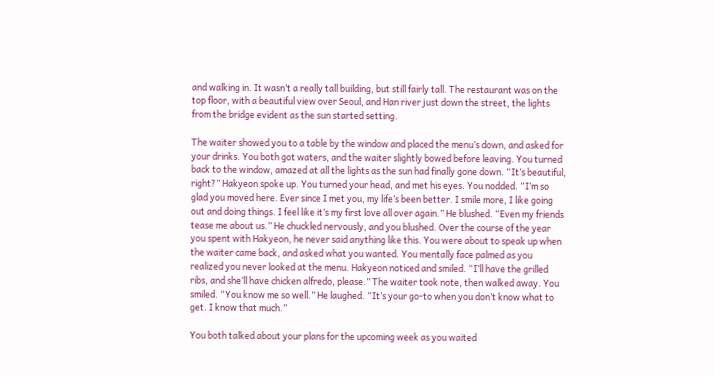and walking in. It wasn’t a really tall building, but still fairly tall. The restaurant was on the top floor, with a beautiful view over Seoul, and Han river just down the street, the lights from the bridge evident as the sun started setting.

The waiter showed you to a table by the window and placed the menu’s down, and asked for your drinks. You both got waters, and the waiter slightly bowed before leaving. You turned back to the window, amazed at all the lights as the sun had finally gone down. “It’s beautiful, right?” Hakyeon spoke up. You turned your head, and met his eyes. You nodded. “I’m so glad you moved here. Ever since I met you, my life’s been better. I smile more, I like going out and doing things. I feel like it’s my first love all over again.” He blushed. “Even my friends tease me about us.” He chuckled nervously, and you blushed. Over the course of the year you spent with Hakyeon, he never said anything like this. You were about to speak up when the waiter came back, and asked what you wanted. You mentally face palmed as you realized you never looked at the menu. Hakyeon noticed and smiled. “I’ll have the grilled ribs, and she’ll have chicken alfredo, please.” The waiter took note, then walked away. You smiled. “You know me so well.” He laughed. “It’s your go-to when you don’t know what to get. I know that much.”

You both talked about your plans for the upcoming week as you waited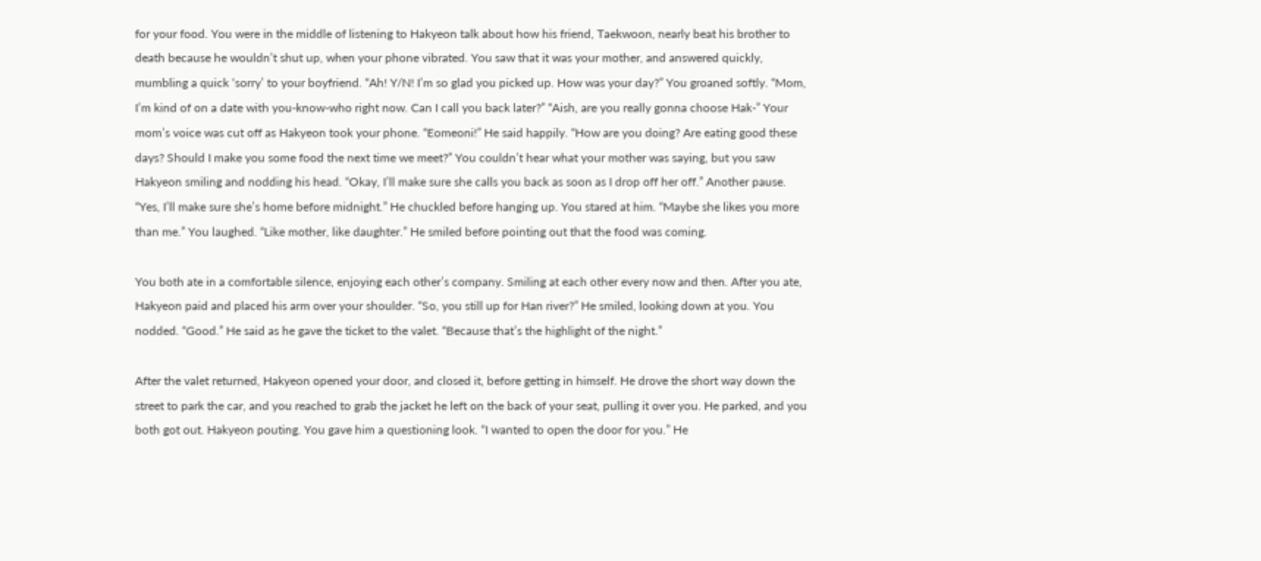for your food. You were in the middle of listening to Hakyeon talk about how his friend, Taekwoon, nearly beat his brother to death because he wouldn’t shut up, when your phone vibrated. You saw that it was your mother, and answered quickly, mumbling a quick ‘sorry’ to your boyfriend. “Ah! Y/N! I’m so glad you picked up. How was your day?” You groaned softly. “Mom, I’m kind of on a date with you-know-who right now. Can I call you back later?” “Aish, are you really gonna choose Hak-” Your mom’s voice was cut off as Hakyeon took your phone. “Eomeoni!” He said happily. “How are you doing? Are eating good these days? Should I make you some food the next time we meet?” You couldn’t hear what your mother was saying, but you saw Hakyeon smiling and nodding his head. “Okay, I’ll make sure she calls you back as soon as I drop off her off.” Another pause. “Yes, I’ll make sure she’s home before midnight.” He chuckled before hanging up. You stared at him. “Maybe she likes you more than me.” You laughed. “Like mother, like daughter.” He smiled before pointing out that the food was coming.

You both ate in a comfortable silence, enjoying each other’s company. Smiling at each other every now and then. After you ate, Hakyeon paid and placed his arm over your shoulder. “So, you still up for Han river?” He smiled, looking down at you. You nodded. “Good.” He said as he gave the ticket to the valet. “Because that’s the highlight of the night.”

After the valet returned, Hakyeon opened your door, and closed it, before getting in himself. He drove the short way down the street to park the car, and you reached to grab the jacket he left on the back of your seat, pulling it over you. He parked, and you both got out. Hakyeon pouting. You gave him a questioning look. “I wanted to open the door for you.” He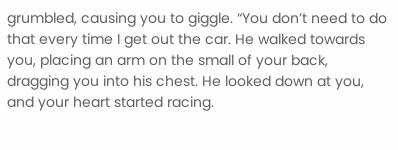grumbled, causing you to giggle. “You don’t need to do that every time I get out the car. He walked towards you, placing an arm on the small of your back, dragging you into his chest. He looked down at you, and your heart started racing.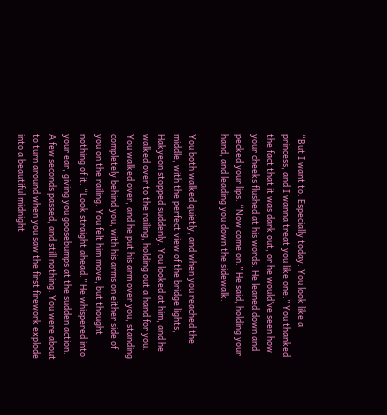“But I want to. Especially today. You look like a princess, and I wanna treat you like one.” You thanked the fact that it was dark out, or he would’ve seen how your cheeks flushed at his words. He leaned down and pecked your lips. “Now come on.” He said, holding your hand, and leading you down the sidewalk.

You both walked quietly, and when you reached the middle, with the perfect view of the bridge lights, Hakyeon stopped suddenly. You looked at him, and he walked over to the railing, holding out a hand for you. You walked over, and he put his arm over you, standing completely behind you, with his arms on either side of you on the railing. You felt him move, but thought nothing of it. “Look straight ahead.” He whispered into your ear, giving you goosebumps at the sudden action. A few seconds passed, and still nothing. You were about to turn around when you saw the first firework explode into a beautiful midnight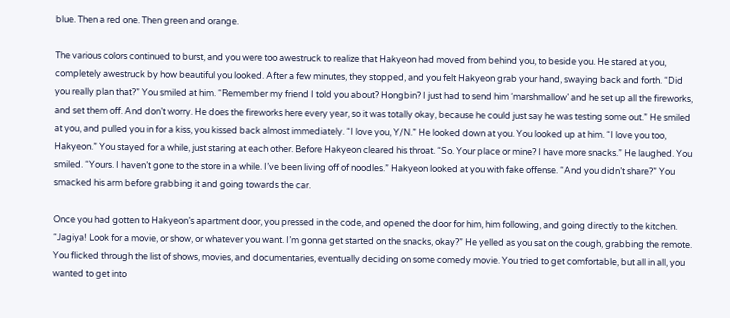blue. Then a red one. Then green and orange.

The various colors continued to burst, and you were too awestruck to realize that Hakyeon had moved from behind you, to beside you. He stared at you, completely awestruck by how beautiful you looked. After a few minutes, they stopped, and you felt Hakyeon grab your hand, swaying back and forth. “Did you really plan that?” You smiled at him. “Remember my friend I told you about? Hongbin? I just had to send him ‘marshmallow’ and he set up all the fireworks, and set them off. And don’t worry. He does the fireworks here every year, so it was totally okay, because he could just say he was testing some out.” He smiled at you, and pulled you in for a kiss, you kissed back almost immediately. “I love you, Y/N.” He looked down at you. You looked up at him. “I love you too, Hakyeon.” You stayed for a while, just staring at each other. Before Hakyeon cleared his throat. “So. Your place or mine? I have more snacks.” He laughed. You smiled. “Yours. I haven’t gone to the store in a while. I’ve been living off of noodles.” Hakyeon looked at you with fake offense. “And you didn’t share?” You smacked his arm before grabbing it and going towards the car.

Once you had gotten to Hakyeon’s apartment door, you pressed in the code, and opened the door for him, him following, and going directly to the kitchen. “Jagiya! Look for a movie, or show, or whatever you want. I’m gonna get started on the snacks, okay?” He yelled as you sat on the cough, grabbing the remote. You flicked through the list of shows, movies, and documentaries, eventually deciding on some comedy movie. You tried to get comfortable, but all in all, you wanted to get into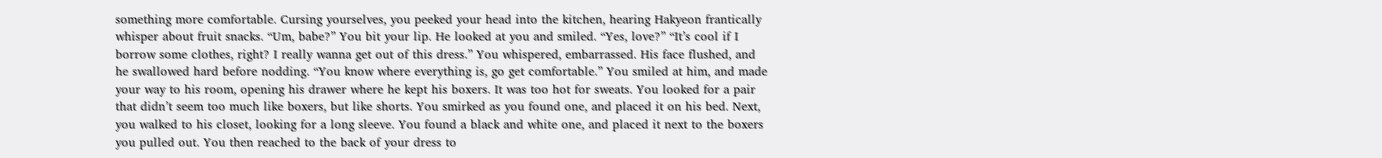something more comfortable. Cursing yourselves, you peeked your head into the kitchen, hearing Hakyeon frantically whisper about fruit snacks. “Um, babe?” You bit your lip. He looked at you and smiled. “Yes, love?” “It’s cool if I borrow some clothes, right? I really wanna get out of this dress.” You whispered, embarrassed. His face flushed, and he swallowed hard before nodding. “You know where everything is, go get comfortable.” You smiled at him, and made your way to his room, opening his drawer where he kept his boxers. It was too hot for sweats. You looked for a pair that didn’t seem too much like boxers, but like shorts. You smirked as you found one, and placed it on his bed. Next, you walked to his closet, looking for a long sleeve. You found a black and white one, and placed it next to the boxers you pulled out. You then reached to the back of your dress to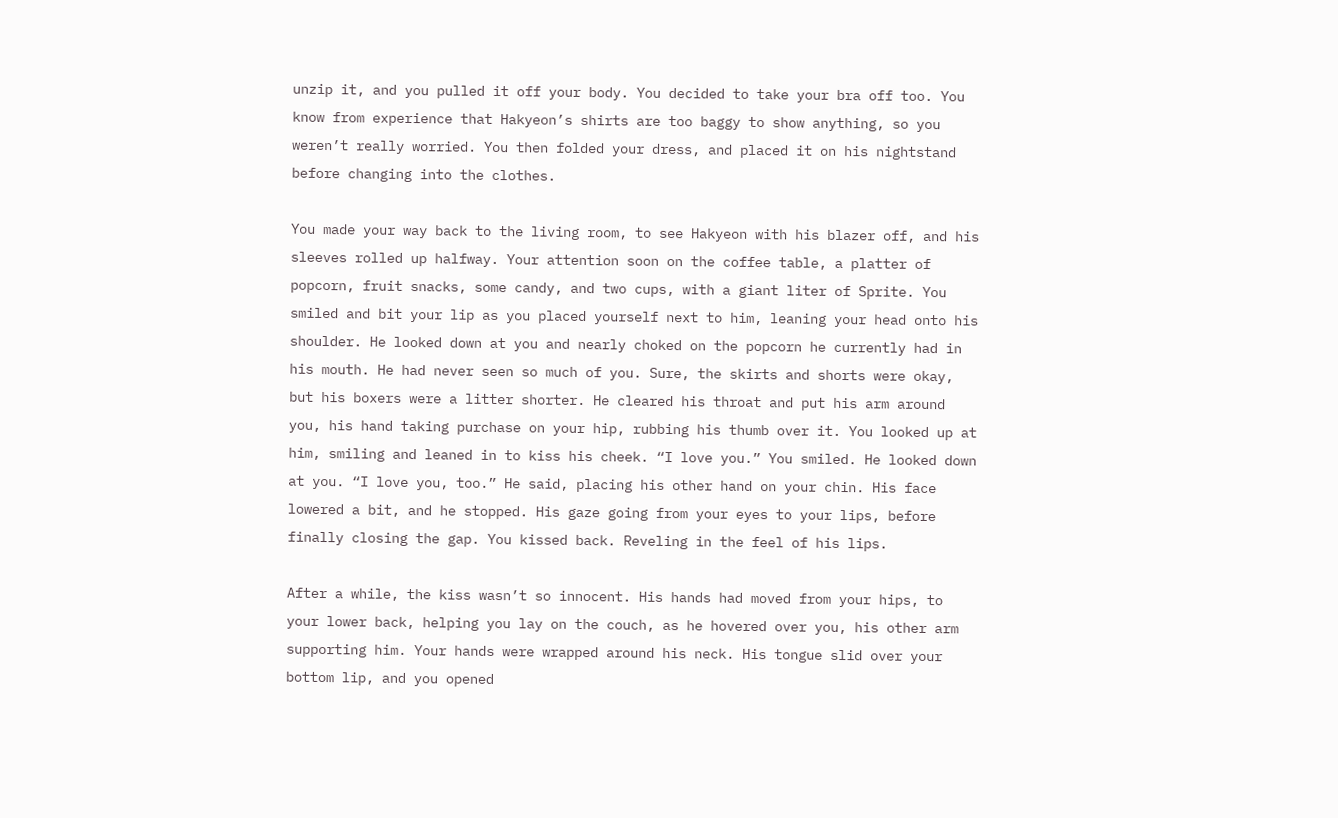unzip it, and you pulled it off your body. You decided to take your bra off too. You know from experience that Hakyeon’s shirts are too baggy to show anything, so you weren’t really worried. You then folded your dress, and placed it on his nightstand before changing into the clothes.

You made your way back to the living room, to see Hakyeon with his blazer off, and his sleeves rolled up halfway. Your attention soon on the coffee table, a platter of popcorn, fruit snacks, some candy, and two cups, with a giant liter of Sprite. You smiled and bit your lip as you placed yourself next to him, leaning your head onto his shoulder. He looked down at you and nearly choked on the popcorn he currently had in his mouth. He had never seen so much of you. Sure, the skirts and shorts were okay, but his boxers were a litter shorter. He cleared his throat and put his arm around you, his hand taking purchase on your hip, rubbing his thumb over it. You looked up at him, smiling and leaned in to kiss his cheek. “I love you.” You smiled. He looked down at you. “I love you, too.” He said, placing his other hand on your chin. His face lowered a bit, and he stopped. His gaze going from your eyes to your lips, before finally closing the gap. You kissed back. Reveling in the feel of his lips.

After a while, the kiss wasn’t so innocent. His hands had moved from your hips, to your lower back, helping you lay on the couch, as he hovered over you, his other arm supporting him. Your hands were wrapped around his neck. His tongue slid over your bottom lip, and you opened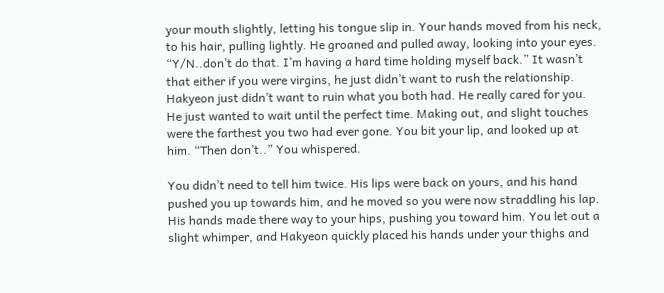your mouth slightly, letting his tongue slip in. Your hands moved from his neck, to his hair, pulling lightly. He groaned and pulled away, looking into your eyes. “Y/N..don’t do that. I’m having a hard time holding myself back.” It wasn’t that either if you were virgins, he just didn’t want to rush the relationship. Hakyeon just didn’t want to ruin what you both had. He really cared for you. He just wanted to wait until the perfect time. Making out, and slight touches were the farthest you two had ever gone. You bit your lip, and looked up at him. “Then don’t..” You whispered.

You didn’t need to tell him twice. His lips were back on yours, and his hand pushed you up towards him, and he moved so you were now straddling his lap. His hands made there way to your hips, pushing you toward him. You let out a slight whimper, and Hakyeon quickly placed his hands under your thighs and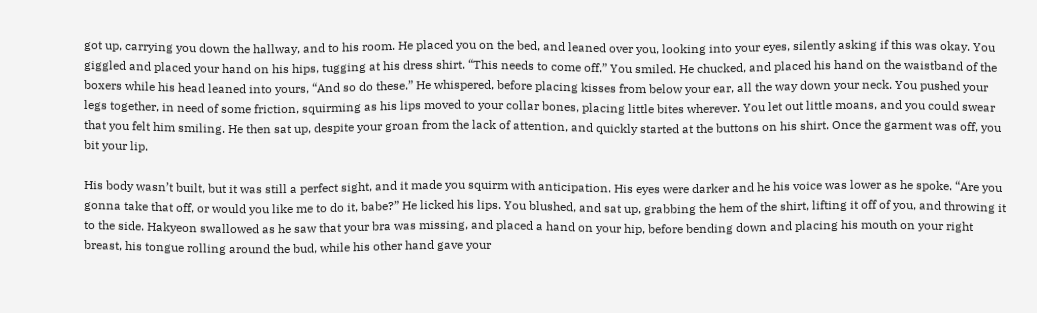got up, carrying you down the hallway, and to his room. He placed you on the bed, and leaned over you, looking into your eyes, silently asking if this was okay. You giggled and placed your hand on his hips, tugging at his dress shirt. “This needs to come off.” You smiled. He chucked, and placed his hand on the waistband of the boxers while his head leaned into yours, “And so do these.” He whispered, before placing kisses from below your ear, all the way down your neck. You pushed your legs together, in need of some friction, squirming as his lips moved to your collar bones, placing little bites wherever. You let out little moans, and you could swear that you felt him smiling. He then sat up, despite your groan from the lack of attention, and quickly started at the buttons on his shirt. Once the garment was off, you bit your lip.

His body wasn’t built, but it was still a perfect sight, and it made you squirm with anticipation. His eyes were darker and he his voice was lower as he spoke. “Are you gonna take that off, or would you like me to do it, babe?” He licked his lips. You blushed, and sat up, grabbing the hem of the shirt, lifting it off of you, and throwing it to the side. Hakyeon swallowed as he saw that your bra was missing, and placed a hand on your hip, before bending down and placing his mouth on your right breast, his tongue rolling around the bud, while his other hand gave your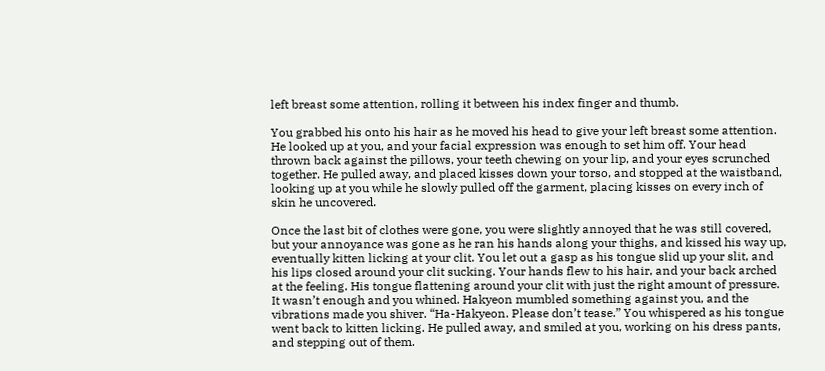left breast some attention, rolling it between his index finger and thumb.

You grabbed his onto his hair as he moved his head to give your left breast some attention. He looked up at you, and your facial expression was enough to set him off. Your head thrown back against the pillows, your teeth chewing on your lip, and your eyes scrunched together. He pulled away, and placed kisses down your torso, and stopped at the waistband, looking up at you while he slowly pulled off the garment, placing kisses on every inch of skin he uncovered.

Once the last bit of clothes were gone, you were slightly annoyed that he was still covered, but your annoyance was gone as he ran his hands along your thighs, and kissed his way up, eventually kitten licking at your clit. You let out a gasp as his tongue slid up your slit, and his lips closed around your clit sucking. Your hands flew to his hair, and your back arched at the feeling. His tongue flattening around your clit with just the right amount of pressure. It wasn’t enough and you whined. Hakyeon mumbled something against you, and the vibrations made you shiver. “Ha-Hakyeon. Please don’t tease.” You whispered as his tongue went back to kitten licking. He pulled away, and smiled at you, working on his dress pants, and stepping out of them.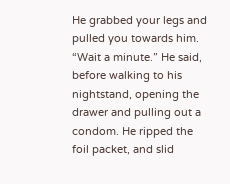He grabbed your legs and pulled you towards him. “Wait a minute.” He said, before walking to his nightstand, opening the drawer and pulling out a condom. He ripped the foil packet, and slid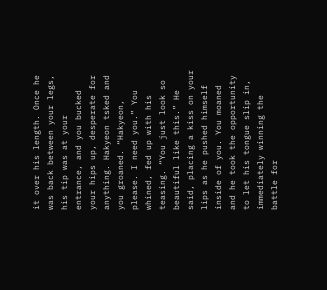it over his length. Once he was back between your legs, his tip was at your entrance, and you bucked your hips up, desperate for anything. Hakyeon tsked and you groaned. “Hakyeon, please. I need you.” You whined, fed up with his teasing. “You just look so beautiful like this.” He said, placing a kiss on your lips as he pushed himself inside of you. You moaned and he took the opportunity to let his tongue slip in, immediately winning the battle for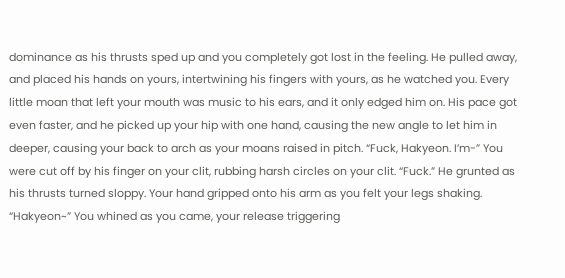dominance as his thrusts sped up and you completely got lost in the feeling. He pulled away, and placed his hands on yours, intertwining his fingers with yours, as he watched you. Every little moan that left your mouth was music to his ears, and it only edged him on. His pace got even faster, and he picked up your hip with one hand, causing the new angle to let him in deeper, causing your back to arch as your moans raised in pitch. “Fuck, Hakyeon. I’m-” You were cut off by his finger on your clit, rubbing harsh circles on your clit. “Fuck.” He grunted as his thrusts turned sloppy. Your hand gripped onto his arm as you felt your legs shaking. “Hakyeon~” You whined as you came, your release triggering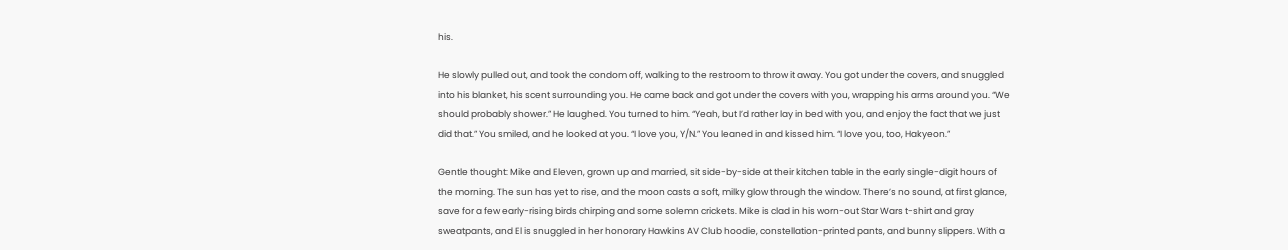his.

He slowly pulled out, and took the condom off, walking to the restroom to throw it away. You got under the covers, and snuggled into his blanket, his scent surrounding you. He came back and got under the covers with you, wrapping his arms around you. “We should probably shower.” He laughed. You turned to him. “Yeah, but I’d rather lay in bed with you, and enjoy the fact that we just did that.” You smiled, and he looked at you. “I love you, Y/N.” You leaned in and kissed him. “I love you, too, Hakyeon.”

Gentle thought: Mike and Eleven, grown up and married, sit side-by-side at their kitchen table in the early single-digit hours of the morning. The sun has yet to rise, and the moon casts a soft, milky glow through the window. There’s no sound, at first glance, save for a few early-rising birds chirping and some solemn crickets. Mike is clad in his worn-out Star Wars t-shirt and gray sweatpants, and El is snuggled in her honorary Hawkins AV Club hoodie, constellation-printed pants, and bunny slippers. With a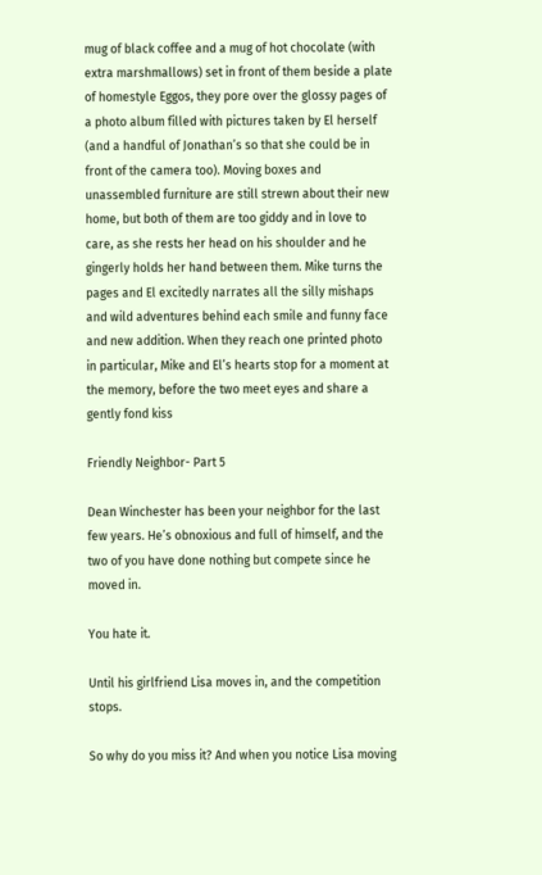mug of black coffee and a mug of hot chocolate (with extra marshmallows) set in front of them beside a plate of homestyle Eggos, they pore over the glossy pages of a photo album filled with pictures taken by El herself (and a handful of Jonathan’s so that she could be in front of the camera too). Moving boxes and unassembled furniture are still strewn about their new home, but both of them are too giddy and in love to care, as she rests her head on his shoulder and he gingerly holds her hand between them. Mike turns the pages and El excitedly narrates all the silly mishaps and wild adventures behind each smile and funny face and new addition. When they reach one printed photo in particular, Mike and El’s hearts stop for a moment at the memory, before the two meet eyes and share a gently fond kiss

Friendly Neighbor- Part 5

Dean Winchester has been your neighbor for the last few years. He’s obnoxious and full of himself, and the two of you have done nothing but compete since he moved in.

You hate it.

Until his girlfriend Lisa moves in, and the competition stops.

So why do you miss it? And when you notice Lisa moving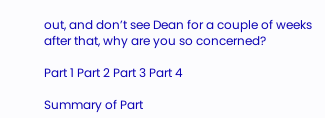out, and don’t see Dean for a couple of weeks after that, why are you so concerned?

Part 1 Part 2 Part 3 Part 4

Summary of Part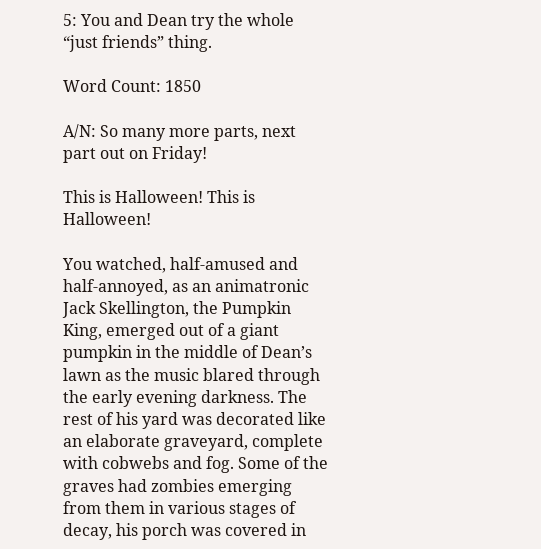5: You and Dean try the whole “just friends” thing.

Word Count: 1850

A/N: So many more parts, next part out on Friday!

This is Halloween! This is Halloween!

You watched, half-amused and half-annoyed, as an animatronic Jack Skellington, the Pumpkin King, emerged out of a giant pumpkin in the middle of Dean’s lawn as the music blared through the early evening darkness. The rest of his yard was decorated like an elaborate graveyard, complete with cobwebs and fog. Some of the graves had zombies emerging from them in various stages of decay, his porch was covered in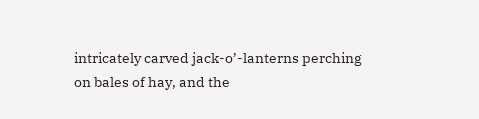intricately carved jack-o’-lanterns perching on bales of hay, and the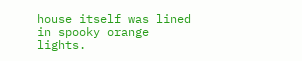house itself was lined in spooky orange lights.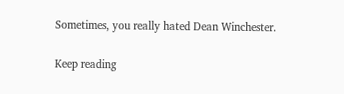Sometimes, you really hated Dean Winchester.

Keep reading